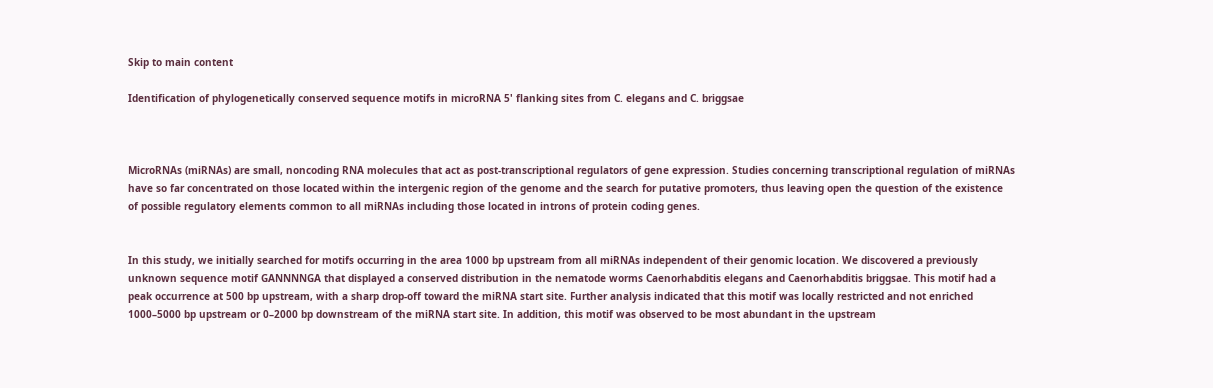Skip to main content

Identification of phylogenetically conserved sequence motifs in microRNA 5' flanking sites from C. elegans and C. briggsae



MicroRNAs (miRNAs) are small, noncoding RNA molecules that act as post-transcriptional regulators of gene expression. Studies concerning transcriptional regulation of miRNAs have so far concentrated on those located within the intergenic region of the genome and the search for putative promoters, thus leaving open the question of the existence of possible regulatory elements common to all miRNAs including those located in introns of protein coding genes.


In this study, we initially searched for motifs occurring in the area 1000 bp upstream from all miRNAs independent of their genomic location. We discovered a previously unknown sequence motif GANNNNGA that displayed a conserved distribution in the nematode worms Caenorhabditis elegans and Caenorhabditis briggsae. This motif had a peak occurrence at 500 bp upstream, with a sharp drop-off toward the miRNA start site. Further analysis indicated that this motif was locally restricted and not enriched 1000–5000 bp upstream or 0–2000 bp downstream of the miRNA start site. In addition, this motif was observed to be most abundant in the upstream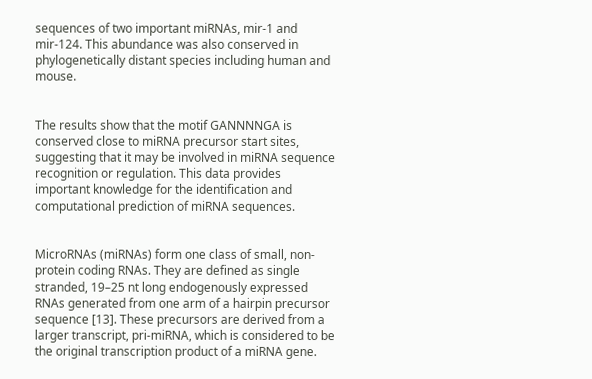sequences of two important miRNAs, mir-1 and mir-124. This abundance was also conserved in phylogenetically distant species including human and mouse.


The results show that the motif GANNNNGA is conserved close to miRNA precursor start sites, suggesting that it may be involved in miRNA sequence recognition or regulation. This data provides important knowledge for the identification and computational prediction of miRNA sequences.


MicroRNAs (miRNAs) form one class of small, non-protein coding RNAs. They are defined as single stranded, 19–25 nt long endogenously expressed RNAs generated from one arm of a hairpin precursor sequence [13]. These precursors are derived from a larger transcript, pri-miRNA, which is considered to be the original transcription product of a miRNA gene.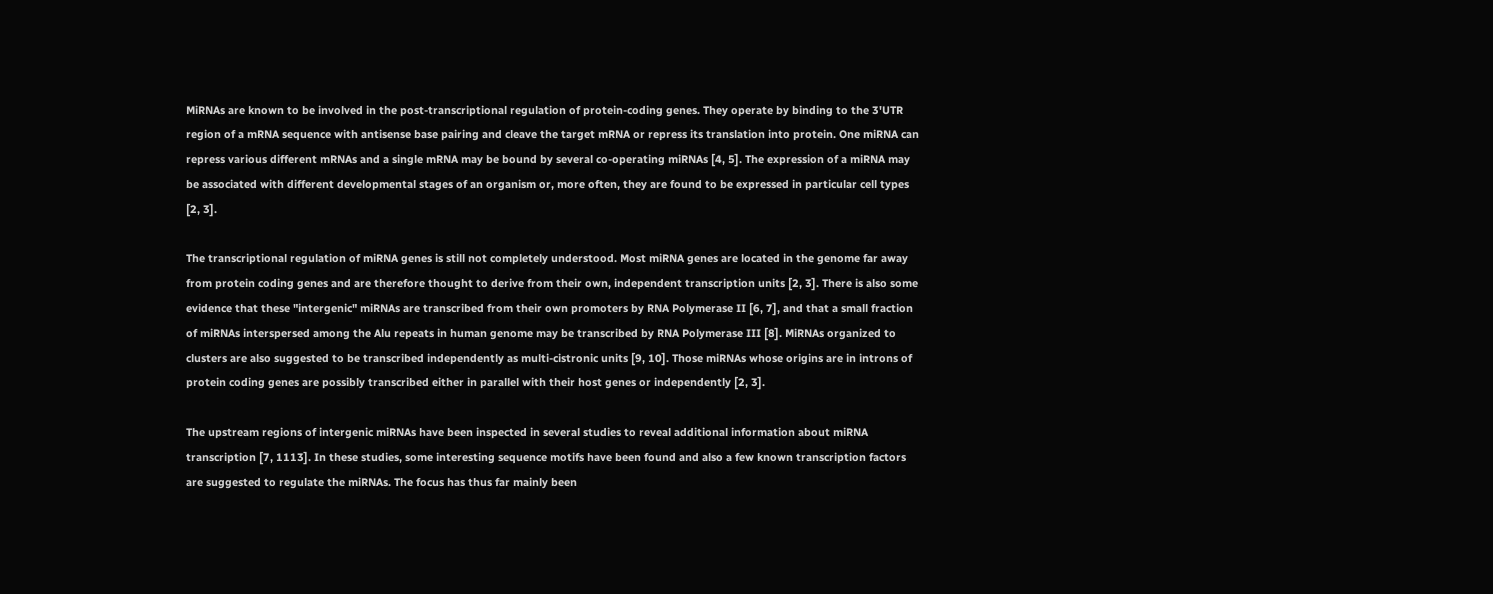MiRNAs are known to be involved in the post-transcriptional regulation of protein-coding genes. They operate by binding to the 3'UTR region of a mRNA sequence with antisense base pairing and cleave the target mRNA or repress its translation into protein. One miRNA can repress various different mRNAs and a single mRNA may be bound by several co-operating miRNAs [4, 5]. The expression of a miRNA may be associated with different developmental stages of an organism or, more often, they are found to be expressed in particular cell types [2, 3].

The transcriptional regulation of miRNA genes is still not completely understood. Most miRNA genes are located in the genome far away from protein coding genes and are therefore thought to derive from their own, independent transcription units [2, 3]. There is also some evidence that these "intergenic" miRNAs are transcribed from their own promoters by RNA Polymerase II [6, 7], and that a small fraction of miRNAs interspersed among the Alu repeats in human genome may be transcribed by RNA Polymerase III [8]. MiRNAs organized to clusters are also suggested to be transcribed independently as multi-cistronic units [9, 10]. Those miRNAs whose origins are in introns of protein coding genes are possibly transcribed either in parallel with their host genes or independently [2, 3].

The upstream regions of intergenic miRNAs have been inspected in several studies to reveal additional information about miRNA transcription [7, 1113]. In these studies, some interesting sequence motifs have been found and also a few known transcription factors are suggested to regulate the miRNAs. The focus has thus far mainly been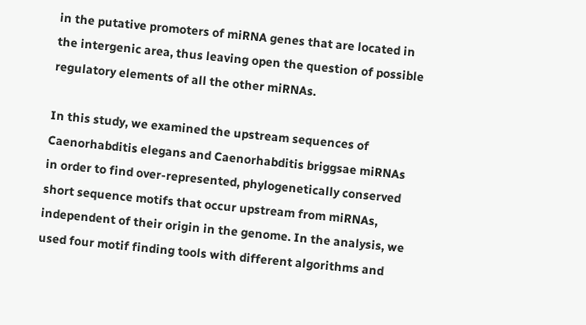in the putative promoters of miRNA genes that are located in the intergenic area, thus leaving open the question of possible regulatory elements of all the other miRNAs.

In this study, we examined the upstream sequences of Caenorhabditis elegans and Caenorhabditis briggsae miRNAs in order to find over-represented, phylogenetically conserved short sequence motifs that occur upstream from miRNAs, independent of their origin in the genome. In the analysis, we used four motif finding tools with different algorithms and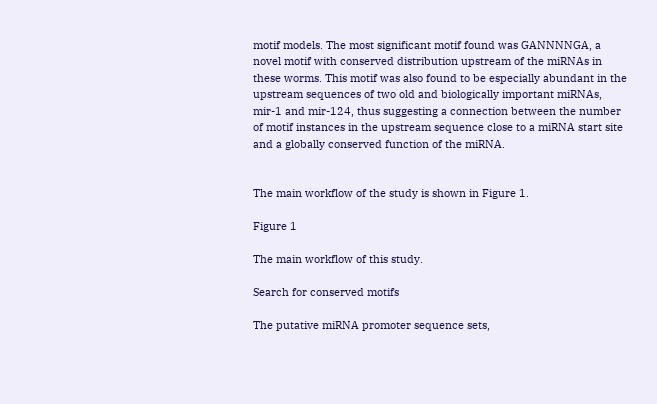motif models. The most significant motif found was GANNNNGA, a novel motif with conserved distribution upstream of the miRNAs in these worms. This motif was also found to be especially abundant in the upstream sequences of two old and biologically important miRNAs, mir-1 and mir-124, thus suggesting a connection between the number of motif instances in the upstream sequence close to a miRNA start site and a globally conserved function of the miRNA.


The main workflow of the study is shown in Figure 1.

Figure 1

The main workflow of this study.

Search for conserved motifs

The putative miRNA promoter sequence sets,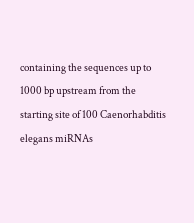containing the sequences up to 1000 bp upstream from the starting site of 100 Caenorhabditis elegans miRNAs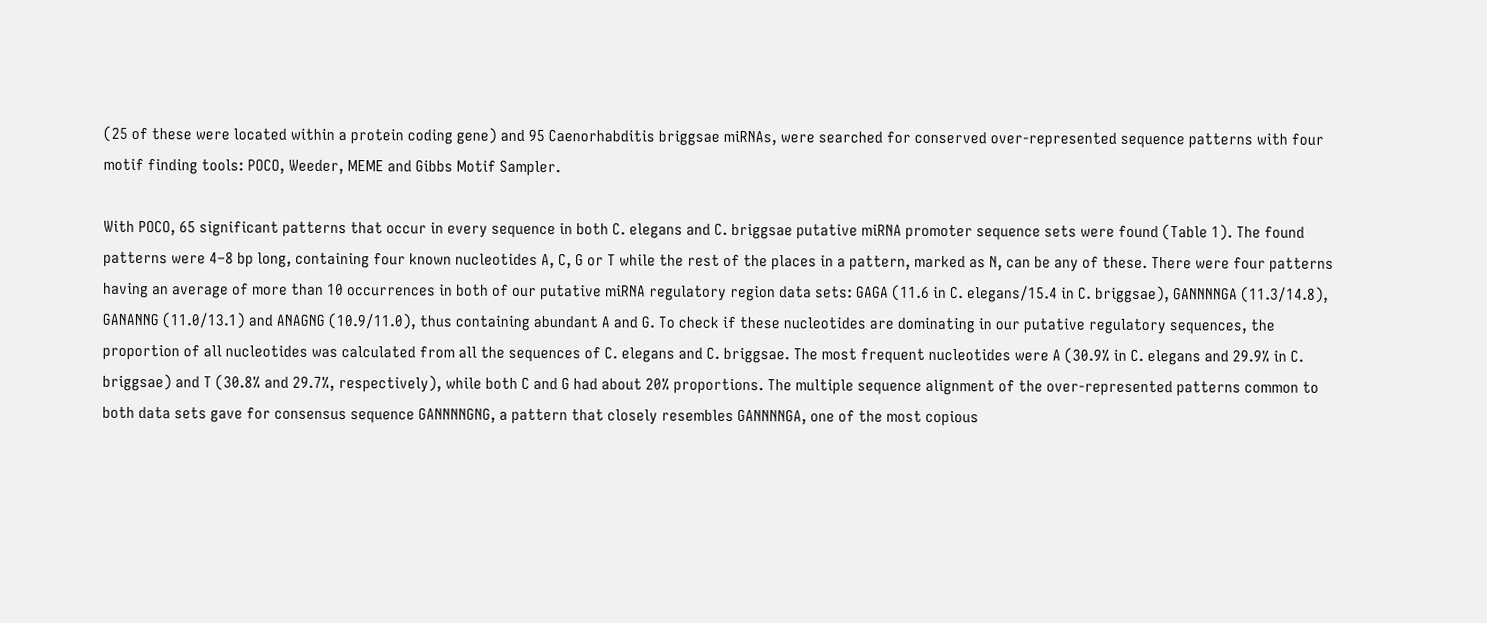(25 of these were located within a protein coding gene) and 95 Caenorhabditis briggsae miRNAs, were searched for conserved over-represented sequence patterns with four motif finding tools: POCO, Weeder, MEME and Gibbs Motif Sampler.

With POCO, 65 significant patterns that occur in every sequence in both C. elegans and C. briggsae putative miRNA promoter sequence sets were found (Table 1). The found patterns were 4–8 bp long, containing four known nucleotides A, C, G or T while the rest of the places in a pattern, marked as N, can be any of these. There were four patterns having an average of more than 10 occurrences in both of our putative miRNA regulatory region data sets: GAGA (11.6 in C. elegans/15.4 in C. briggsae), GANNNNGA (11.3/14.8), GANANNG (11.0/13.1) and ANAGNG (10.9/11.0), thus containing abundant A and G. To check if these nucleotides are dominating in our putative regulatory sequences, the proportion of all nucleotides was calculated from all the sequences of C. elegans and C. briggsae. The most frequent nucleotides were A (30.9% in C. elegans and 29.9% in C. briggsae) and T (30.8% and 29.7%, respectively), while both C and G had about 20% proportions. The multiple sequence alignment of the over-represented patterns common to both data sets gave for consensus sequence GANNNNGNG, a pattern that closely resembles GANNNNGA, one of the most copious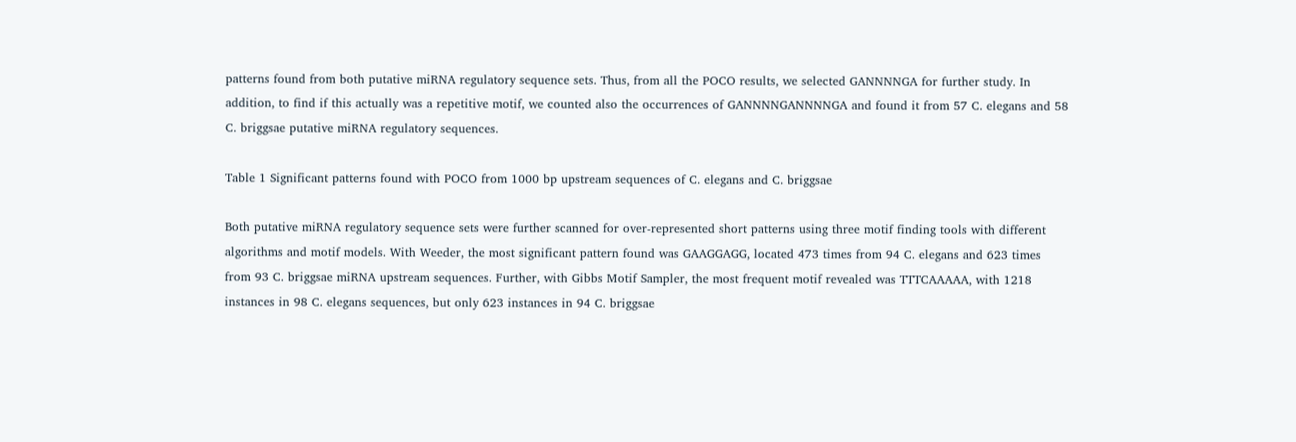patterns found from both putative miRNA regulatory sequence sets. Thus, from all the POCO results, we selected GANNNNGA for further study. In addition, to find if this actually was a repetitive motif, we counted also the occurrences of GANNNNGANNNNGA and found it from 57 C. elegans and 58 C. briggsae putative miRNA regulatory sequences.

Table 1 Significant patterns found with POCO from 1000 bp upstream sequences of C. elegans and C. briggsae

Both putative miRNA regulatory sequence sets were further scanned for over-represented short patterns using three motif finding tools with different algorithms and motif models. With Weeder, the most significant pattern found was GAAGGAGG, located 473 times from 94 C. elegans and 623 times from 93 C. briggsae miRNA upstream sequences. Further, with Gibbs Motif Sampler, the most frequent motif revealed was TTTCAAAAA, with 1218 instances in 98 C. elegans sequences, but only 623 instances in 94 C. briggsae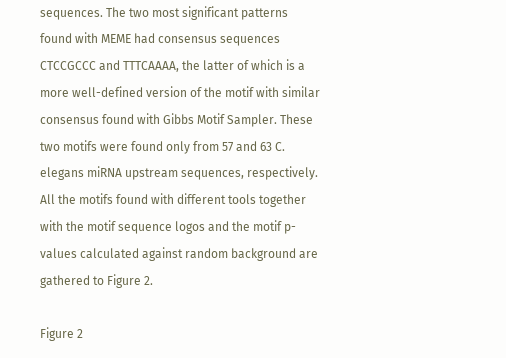sequences. The two most significant patterns found with MEME had consensus sequences CTCCGCCC and TTTCAAAA, the latter of which is a more well-defined version of the motif with similar consensus found with Gibbs Motif Sampler. These two motifs were found only from 57 and 63 C. elegans miRNA upstream sequences, respectively. All the motifs found with different tools together with the motif sequence logos and the motif p-values calculated against random background are gathered to Figure 2.

Figure 2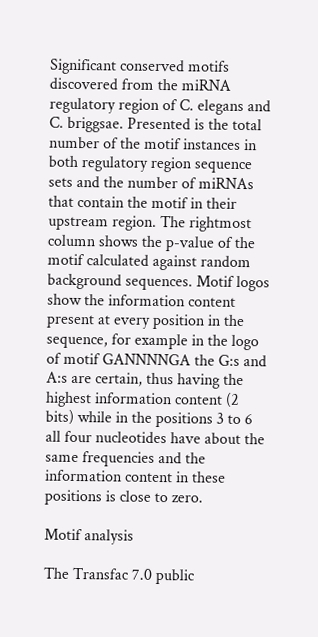Significant conserved motifs discovered from the miRNA regulatory region of C. elegans and C. briggsae. Presented is the total number of the motif instances in both regulatory region sequence sets and the number of miRNAs that contain the motif in their upstream region. The rightmost column shows the p-value of the motif calculated against random background sequences. Motif logos show the information content present at every position in the sequence, for example in the logo of motif GANNNNGA the G:s and A:s are certain, thus having the highest information content (2 bits) while in the positions 3 to 6 all four nucleotides have about the same frequencies and the information content in these positions is close to zero.

Motif analysis

The Transfac 7.0 public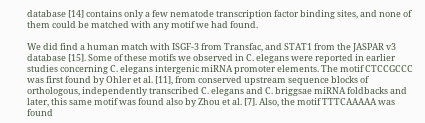database [14] contains only a few nematode transcription factor binding sites, and none of them could be matched with any motif we had found.

We did find a human match with ISGF-3 from Transfac, and STAT1 from the JASPAR v3 database [15]. Some of these motifs we observed in C. elegans were reported in earlier studies concerning C. elegans intergenic miRNA promoter elements. The motif CTCCGCCC was first found by Ohler et al. [11], from conserved upstream sequence blocks of orthologous, independently transcribed C. elegans and C. briggsae miRNA foldbacks and later, this same motif was found also by Zhou et al. [7]. Also, the motif TTTCAAAAA was found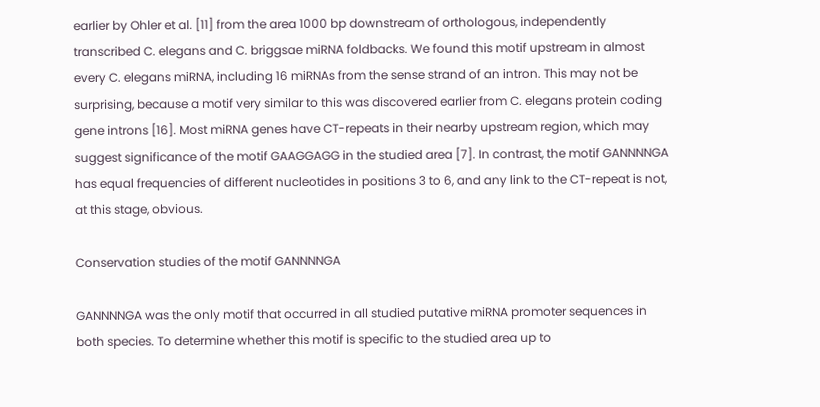earlier by Ohler et al. [11] from the area 1000 bp downstream of orthologous, independently transcribed C. elegans and C. briggsae miRNA foldbacks. We found this motif upstream in almost every C. elegans miRNA, including 16 miRNAs from the sense strand of an intron. This may not be surprising, because a motif very similar to this was discovered earlier from C. elegans protein coding gene introns [16]. Most miRNA genes have CT-repeats in their nearby upstream region, which may suggest significance of the motif GAAGGAGG in the studied area [7]. In contrast, the motif GANNNNGA has equal frequencies of different nucleotides in positions 3 to 6, and any link to the CT-repeat is not, at this stage, obvious.

Conservation studies of the motif GANNNNGA

GANNNNGA was the only motif that occurred in all studied putative miRNA promoter sequences in both species. To determine whether this motif is specific to the studied area up to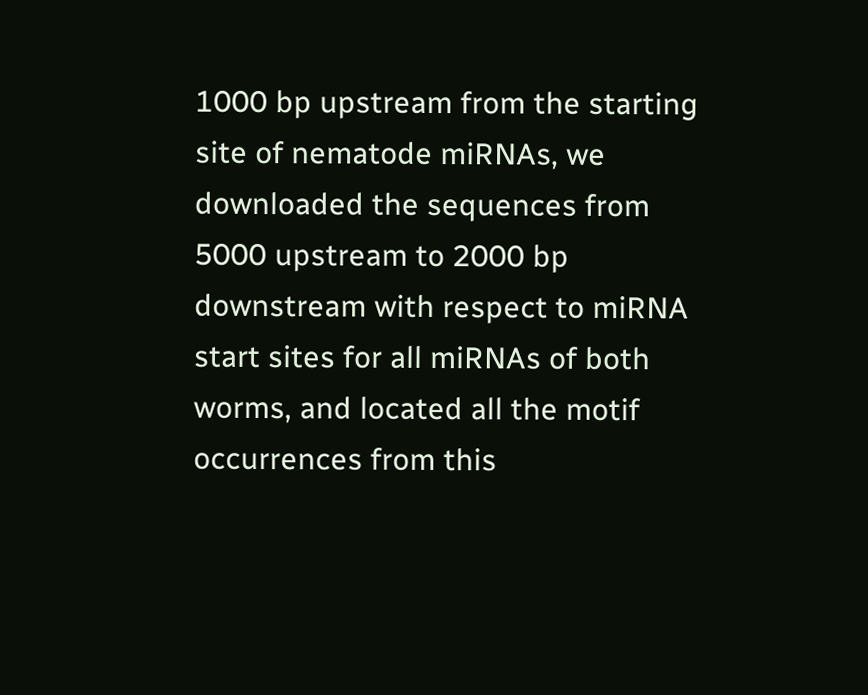1000 bp upstream from the starting site of nematode miRNAs, we downloaded the sequences from 5000 upstream to 2000 bp downstream with respect to miRNA start sites for all miRNAs of both worms, and located all the motif occurrences from this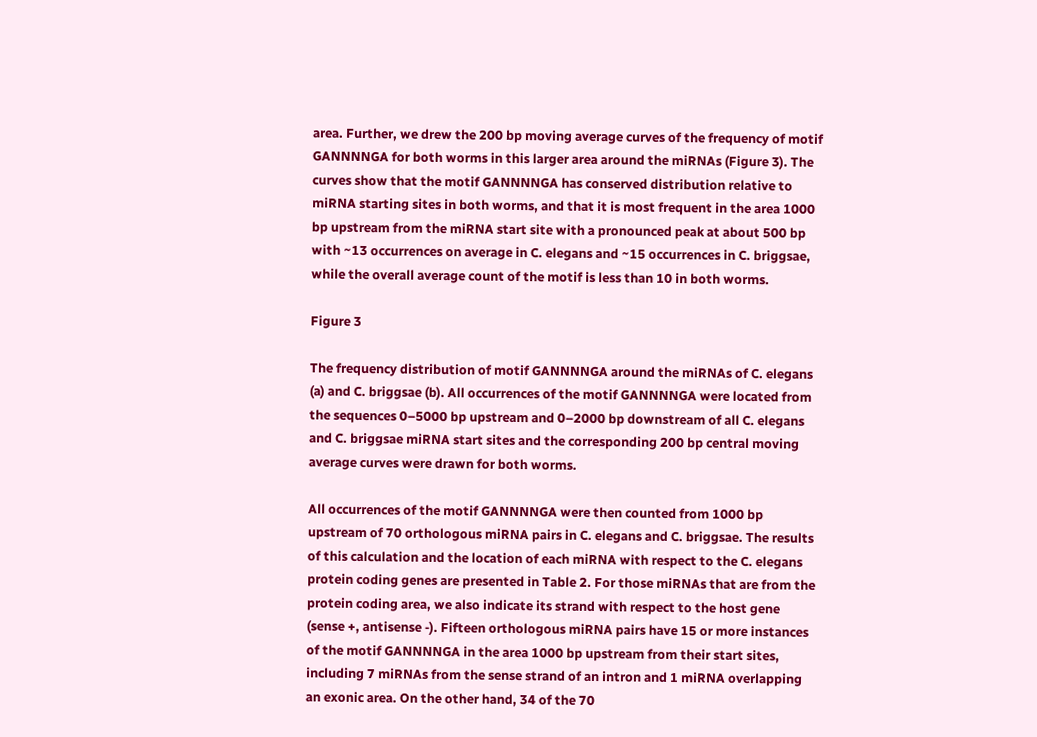area. Further, we drew the 200 bp moving average curves of the frequency of motif GANNNNGA for both worms in this larger area around the miRNAs (Figure 3). The curves show that the motif GANNNNGA has conserved distribution relative to miRNA starting sites in both worms, and that it is most frequent in the area 1000 bp upstream from the miRNA start site with a pronounced peak at about 500 bp with ~13 occurrences on average in C. elegans and ~15 occurrences in C. briggsae, while the overall average count of the motif is less than 10 in both worms.

Figure 3

The frequency distribution of motif GANNNNGA around the miRNAs of C. elegans (a) and C. briggsae (b). All occurrences of the motif GANNNNGA were located from the sequences 0–5000 bp upstream and 0–2000 bp downstream of all C. elegans and C. briggsae miRNA start sites and the corresponding 200 bp central moving average curves were drawn for both worms.

All occurrences of the motif GANNNNGA were then counted from 1000 bp upstream of 70 orthologous miRNA pairs in C. elegans and C. briggsae. The results of this calculation and the location of each miRNA with respect to the C. elegans protein coding genes are presented in Table 2. For those miRNAs that are from the protein coding area, we also indicate its strand with respect to the host gene (sense +, antisense -). Fifteen orthologous miRNA pairs have 15 or more instances of the motif GANNNNGA in the area 1000 bp upstream from their start sites, including 7 miRNAs from the sense strand of an intron and 1 miRNA overlapping an exonic area. On the other hand, 34 of the 70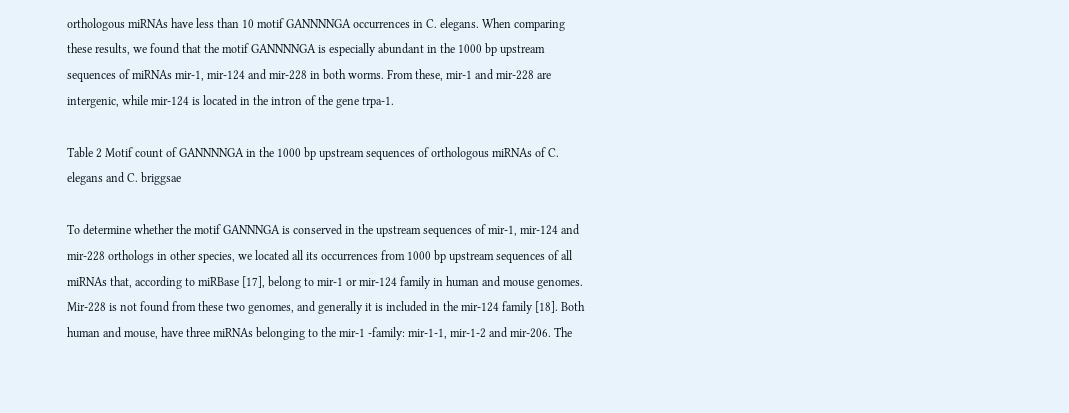orthologous miRNAs have less than 10 motif GANNNNGA occurrences in C. elegans. When comparing these results, we found that the motif GANNNNGA is especially abundant in the 1000 bp upstream sequences of miRNAs mir-1, mir-124 and mir-228 in both worms. From these, mir-1 and mir-228 are intergenic, while mir-124 is located in the intron of the gene trpa-1.

Table 2 Motif count of GANNNNGA in the 1000 bp upstream sequences of orthologous miRNAs of C. elegans and C. briggsae

To determine whether the motif GANNNGA is conserved in the upstream sequences of mir-1, mir-124 and mir-228 orthologs in other species, we located all its occurrences from 1000 bp upstream sequences of all miRNAs that, according to miRBase [17], belong to mir-1 or mir-124 family in human and mouse genomes. Mir-228 is not found from these two genomes, and generally it is included in the mir-124 family [18]. Both human and mouse, have three miRNAs belonging to the mir-1 -family: mir-1-1, mir-1-2 and mir-206. The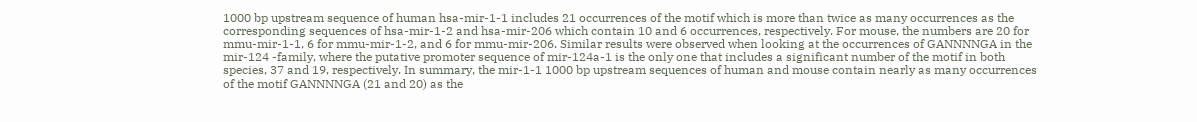1000 bp upstream sequence of human hsa-mir-1-1 includes 21 occurrences of the motif which is more than twice as many occurrences as the corresponding sequences of hsa-mir-1-2 and hsa-mir-206 which contain 10 and 6 occurrences, respectively. For mouse, the numbers are 20 for mmu-mir-1-1, 6 for mmu-mir-1-2, and 6 for mmu-mir-206. Similar results were observed when looking at the occurrences of GANNNNGA in the mir-124 -family, where the putative promoter sequence of mir-124a-1 is the only one that includes a significant number of the motif in both species, 37 and 19, respectively. In summary, the mir-1-1 1000 bp upstream sequences of human and mouse contain nearly as many occurrences of the motif GANNNNGA (21 and 20) as the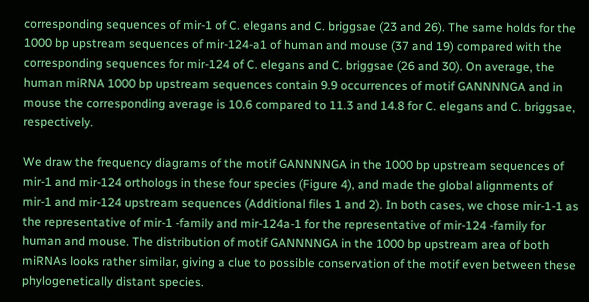corresponding sequences of mir-1 of C. elegans and C. briggsae (23 and 26). The same holds for the 1000 bp upstream sequences of mir-124-a1 of human and mouse (37 and 19) compared with the corresponding sequences for mir-124 of C. elegans and C. briggsae (26 and 30). On average, the human miRNA 1000 bp upstream sequences contain 9.9 occurrences of motif GANNNNGA and in mouse the corresponding average is 10.6 compared to 11.3 and 14.8 for C. elegans and C. briggsae, respectively.

We draw the frequency diagrams of the motif GANNNNGA in the 1000 bp upstream sequences of mir-1 and mir-124 orthologs in these four species (Figure 4), and made the global alignments of mir-1 and mir-124 upstream sequences (Additional files 1 and 2). In both cases, we chose mir-1-1 as the representative of mir-1 -family and mir-124a-1 for the representative of mir-124 -family for human and mouse. The distribution of motif GANNNNGA in the 1000 bp upstream area of both miRNAs looks rather similar, giving a clue to possible conservation of the motif even between these phylogenetically distant species.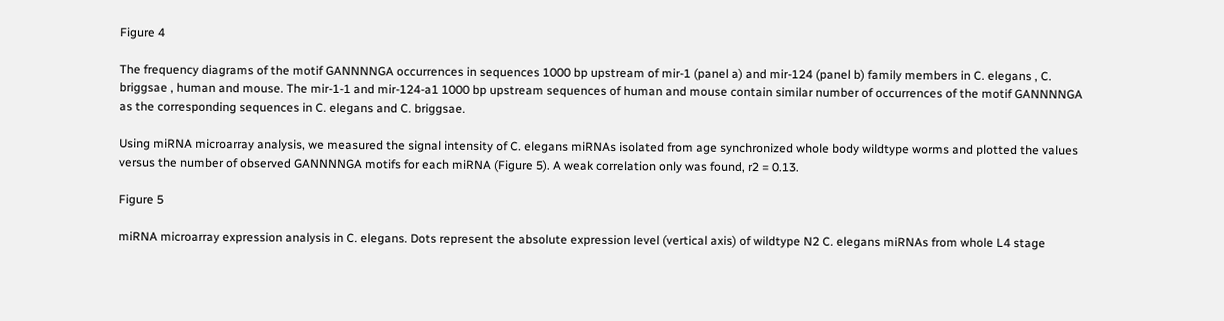Figure 4

The frequency diagrams of the motif GANNNNGA occurrences in sequences 1000 bp upstream of mir-1 (panel a) and mir-124 (panel b) family members in C. elegans , C. briggsae , human and mouse. The mir-1-1 and mir-124-a1 1000 bp upstream sequences of human and mouse contain similar number of occurrences of the motif GANNNNGA as the corresponding sequences in C. elegans and C. briggsae.

Using miRNA microarray analysis, we measured the signal intensity of C. elegans miRNAs isolated from age synchronized whole body wildtype worms and plotted the values versus the number of observed GANNNNGA motifs for each miRNA (Figure 5). A weak correlation only was found, r2 = 0.13.

Figure 5

miRNA microarray expression analysis in C. elegans. Dots represent the absolute expression level (vertical axis) of wildtype N2 C. elegans miRNAs from whole L4 stage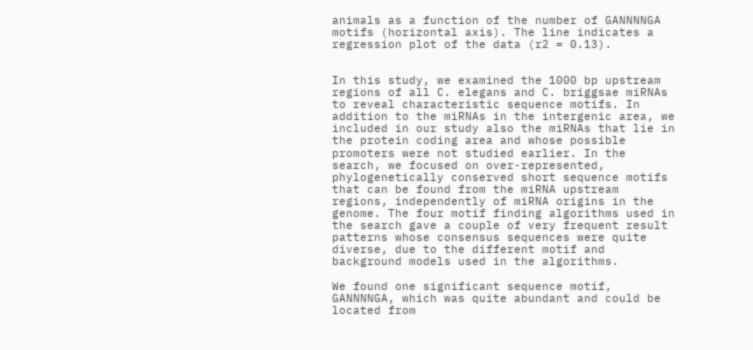animals as a function of the number of GANNNNGA motifs (horizontal axis). The line indicates a regression plot of the data (r2 = 0.13).


In this study, we examined the 1000 bp upstream regions of all C. elegans and C. briggsae miRNAs to reveal characteristic sequence motifs. In addition to the miRNAs in the intergenic area, we included in our study also the miRNAs that lie in the protein coding area and whose possible promoters were not studied earlier. In the search, we focused on over-represented, phylogenetically conserved short sequence motifs that can be found from the miRNA upstream regions, independently of miRNA origins in the genome. The four motif finding algorithms used in the search gave a couple of very frequent result patterns whose consensus sequences were quite diverse, due to the different motif and background models used in the algorithms.

We found one significant sequence motif, GANNNNGA, which was quite abundant and could be located from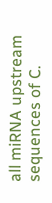all miRNA upstream sequences of C.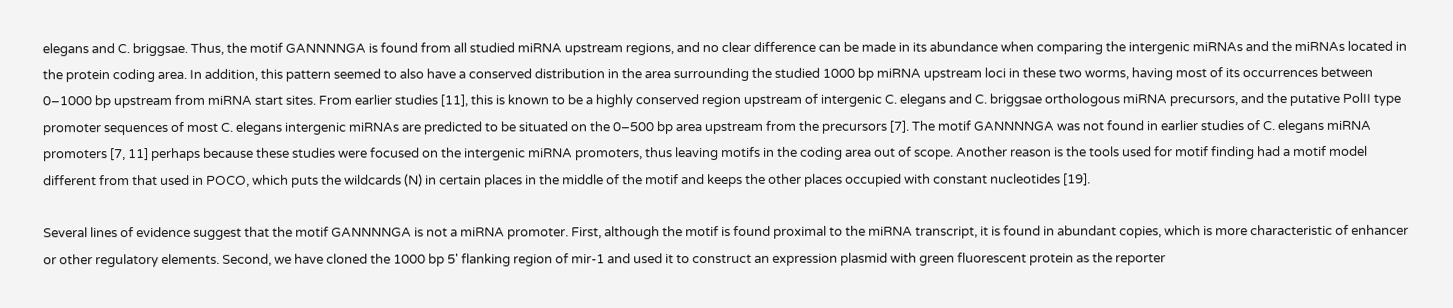elegans and C. briggsae. Thus, the motif GANNNNGA is found from all studied miRNA upstream regions, and no clear difference can be made in its abundance when comparing the intergenic miRNAs and the miRNAs located in the protein coding area. In addition, this pattern seemed to also have a conserved distribution in the area surrounding the studied 1000 bp miRNA upstream loci in these two worms, having most of its occurrences between 0–1000 bp upstream from miRNA start sites. From earlier studies [11], this is known to be a highly conserved region upstream of intergenic C. elegans and C. briggsae orthologous miRNA precursors, and the putative PolII type promoter sequences of most C. elegans intergenic miRNAs are predicted to be situated on the 0–500 bp area upstream from the precursors [7]. The motif GANNNNGA was not found in earlier studies of C. elegans miRNA promoters [7, 11] perhaps because these studies were focused on the intergenic miRNA promoters, thus leaving motifs in the coding area out of scope. Another reason is the tools used for motif finding had a motif model different from that used in POCO, which puts the wildcards (N) in certain places in the middle of the motif and keeps the other places occupied with constant nucleotides [19].

Several lines of evidence suggest that the motif GANNNNGA is not a miRNA promoter. First, although the motif is found proximal to the miRNA transcript, it is found in abundant copies, which is more characteristic of enhancer or other regulatory elements. Second, we have cloned the 1000 bp 5' flanking region of mir-1 and used it to construct an expression plasmid with green fluorescent protein as the reporter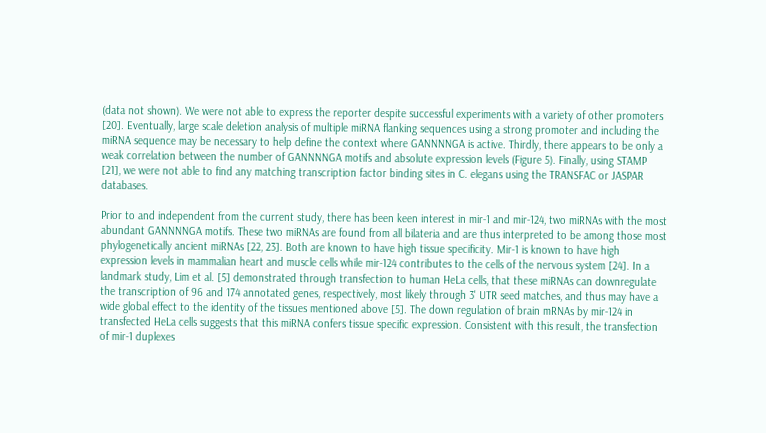(data not shown). We were not able to express the reporter despite successful experiments with a variety of other promoters [20]. Eventually, large scale deletion analysis of multiple miRNA flanking sequences using a strong promoter and including the miRNA sequence may be necessary to help define the context where GANNNNGA is active. Thirdly, there appears to be only a weak correlation between the number of GANNNNGA motifs and absolute expression levels (Figure 5). Finally, using STAMP [21], we were not able to find any matching transcription factor binding sites in C. elegans using the TRANSFAC or JASPAR databases.

Prior to and independent from the current study, there has been keen interest in mir-1 and mir-124, two miRNAs with the most abundant GANNNNGA motifs. These two miRNAs are found from all bilateria and are thus interpreted to be among those most phylogenetically ancient miRNAs [22, 23]. Both are known to have high tissue specificity. Mir-1 is known to have high expression levels in mammalian heart and muscle cells while mir-124 contributes to the cells of the nervous system [24]. In a landmark study, Lim et al. [5] demonstrated through transfection to human HeLa cells, that these miRNAs can downregulate the transcription of 96 and 174 annotated genes, respectively, most likely through 3' UTR seed matches, and thus may have a wide global effect to the identity of the tissues mentioned above [5]. The down regulation of brain mRNAs by mir-124 in transfected HeLa cells suggests that this miRNA confers tissue specific expression. Consistent with this result, the transfection of mir-1 duplexes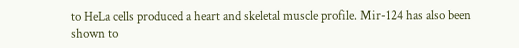to HeLa cells produced a heart and skeletal muscle profile. Mir-124 has also been shown to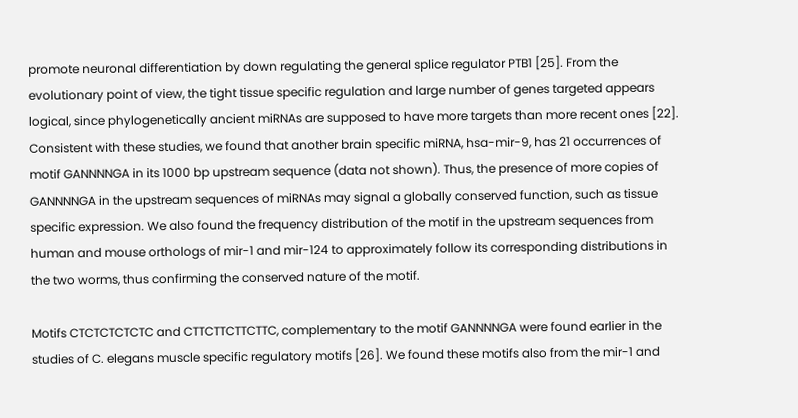promote neuronal differentiation by down regulating the general splice regulator PTB1 [25]. From the evolutionary point of view, the tight tissue specific regulation and large number of genes targeted appears logical, since phylogenetically ancient miRNAs are supposed to have more targets than more recent ones [22]. Consistent with these studies, we found that another brain specific miRNA, hsa-mir-9, has 21 occurrences of motif GANNNNGA in its 1000 bp upstream sequence (data not shown). Thus, the presence of more copies of GANNNNGA in the upstream sequences of miRNAs may signal a globally conserved function, such as tissue specific expression. We also found the frequency distribution of the motif in the upstream sequences from human and mouse orthologs of mir-1 and mir-124 to approximately follow its corresponding distributions in the two worms, thus confirming the conserved nature of the motif.

Motifs CTCTCTCTCTC and CTTCTTCTTCTTC, complementary to the motif GANNNNGA were found earlier in the studies of C. elegans muscle specific regulatory motifs [26]. We found these motifs also from the mir-1 and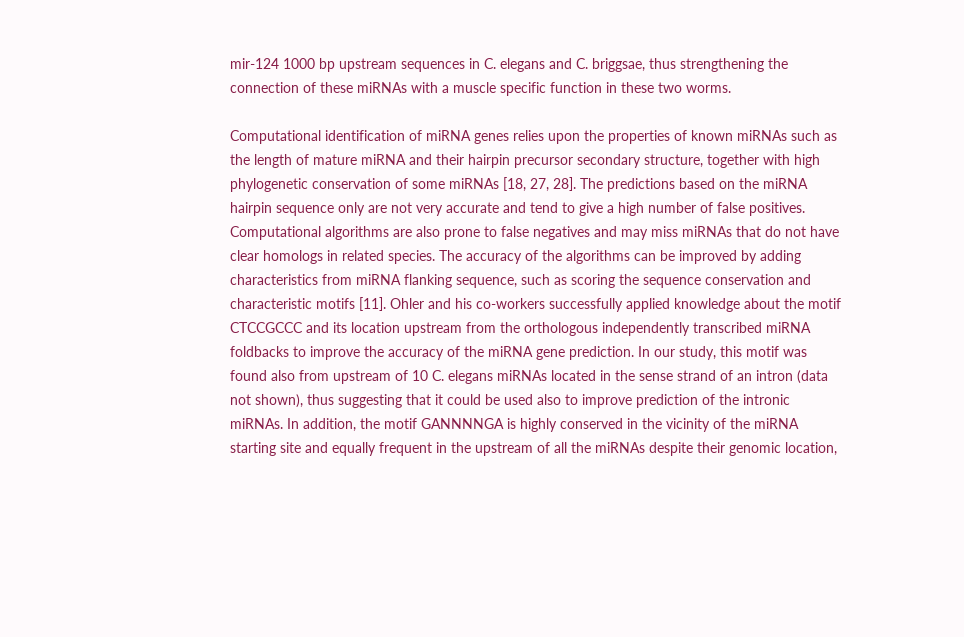mir-124 1000 bp upstream sequences in C. elegans and C. briggsae, thus strengthening the connection of these miRNAs with a muscle specific function in these two worms.

Computational identification of miRNA genes relies upon the properties of known miRNAs such as the length of mature miRNA and their hairpin precursor secondary structure, together with high phylogenetic conservation of some miRNAs [18, 27, 28]. The predictions based on the miRNA hairpin sequence only are not very accurate and tend to give a high number of false positives. Computational algorithms are also prone to false negatives and may miss miRNAs that do not have clear homologs in related species. The accuracy of the algorithms can be improved by adding characteristics from miRNA flanking sequence, such as scoring the sequence conservation and characteristic motifs [11]. Ohler and his co-workers successfully applied knowledge about the motif CTCCGCCC and its location upstream from the orthologous independently transcribed miRNA foldbacks to improve the accuracy of the miRNA gene prediction. In our study, this motif was found also from upstream of 10 C. elegans miRNAs located in the sense strand of an intron (data not shown), thus suggesting that it could be used also to improve prediction of the intronic miRNAs. In addition, the motif GANNNNGA is highly conserved in the vicinity of the miRNA starting site and equally frequent in the upstream of all the miRNAs despite their genomic location,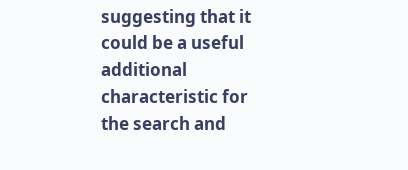suggesting that it could be a useful additional characteristic for the search and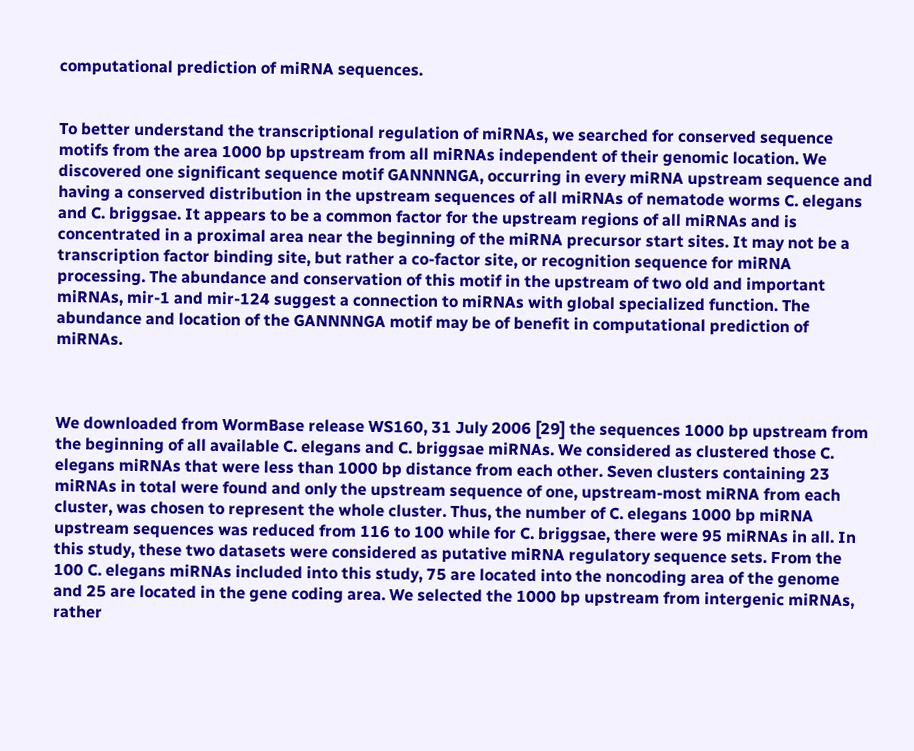computational prediction of miRNA sequences.


To better understand the transcriptional regulation of miRNAs, we searched for conserved sequence motifs from the area 1000 bp upstream from all miRNAs independent of their genomic location. We discovered one significant sequence motif GANNNNGA, occurring in every miRNA upstream sequence and having a conserved distribution in the upstream sequences of all miRNAs of nematode worms C. elegans and C. briggsae. It appears to be a common factor for the upstream regions of all miRNAs and is concentrated in a proximal area near the beginning of the miRNA precursor start sites. It may not be a transcription factor binding site, but rather a co-factor site, or recognition sequence for miRNA processing. The abundance and conservation of this motif in the upstream of two old and important miRNAs, mir-1 and mir-124 suggest a connection to miRNAs with global specialized function. The abundance and location of the GANNNNGA motif may be of benefit in computational prediction of miRNAs.



We downloaded from WormBase release WS160, 31 July 2006 [29] the sequences 1000 bp upstream from the beginning of all available C. elegans and C. briggsae miRNAs. We considered as clustered those C. elegans miRNAs that were less than 1000 bp distance from each other. Seven clusters containing 23 miRNAs in total were found and only the upstream sequence of one, upstream-most miRNA from each cluster, was chosen to represent the whole cluster. Thus, the number of C. elegans 1000 bp miRNA upstream sequences was reduced from 116 to 100 while for C. briggsae, there were 95 miRNAs in all. In this study, these two datasets were considered as putative miRNA regulatory sequence sets. From the 100 C. elegans miRNAs included into this study, 75 are located into the noncoding area of the genome and 25 are located in the gene coding area. We selected the 1000 bp upstream from intergenic miRNAs, rather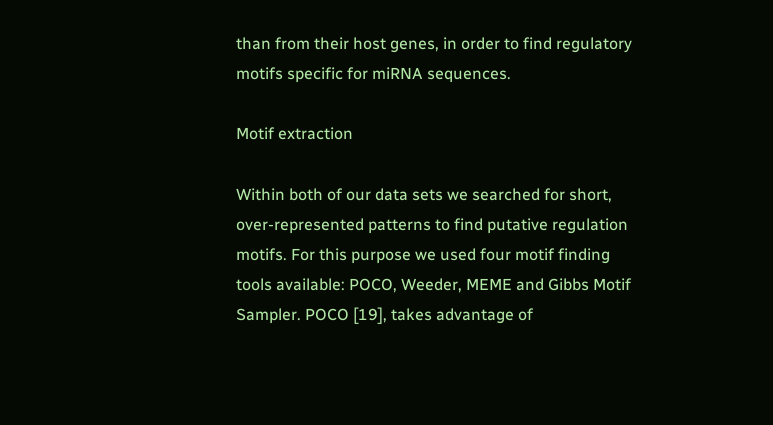than from their host genes, in order to find regulatory motifs specific for miRNA sequences.

Motif extraction

Within both of our data sets we searched for short, over-represented patterns to find putative regulation motifs. For this purpose we used four motif finding tools available: POCO, Weeder, MEME and Gibbs Motif Sampler. POCO [19], takes advantage of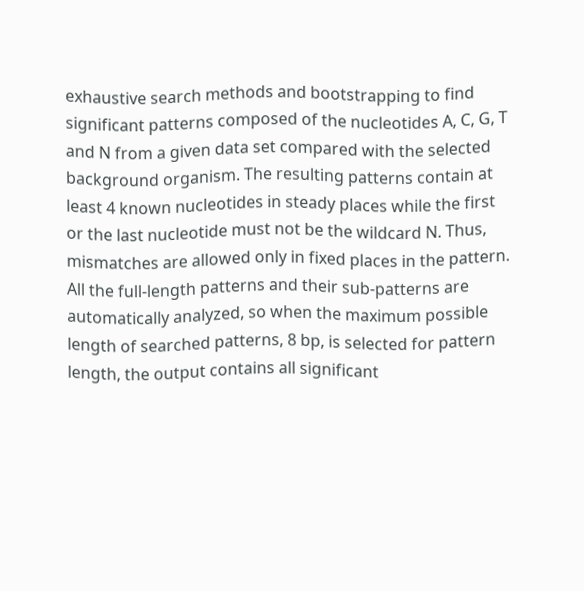exhaustive search methods and bootstrapping to find significant patterns composed of the nucleotides A, C, G, T and N from a given data set compared with the selected background organism. The resulting patterns contain at least 4 known nucleotides in steady places while the first or the last nucleotide must not be the wildcard N. Thus, mismatches are allowed only in fixed places in the pattern. All the full-length patterns and their sub-patterns are automatically analyzed, so when the maximum possible length of searched patterns, 8 bp, is selected for pattern length, the output contains all significant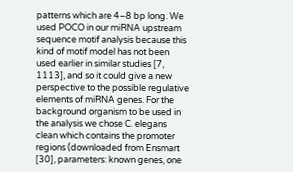patterns which are 4–8 bp long. We used POCO in our miRNA upstream sequence motif analysis because this kind of motif model has not been used earlier in similar studies [7, 1113], and so it could give a new perspective to the possible regulative elements of miRNA genes. For the background organism to be used in the analysis we chose C. elegans clean which contains the promoter regions (downloaded from Ensmart [30], parameters: known genes, one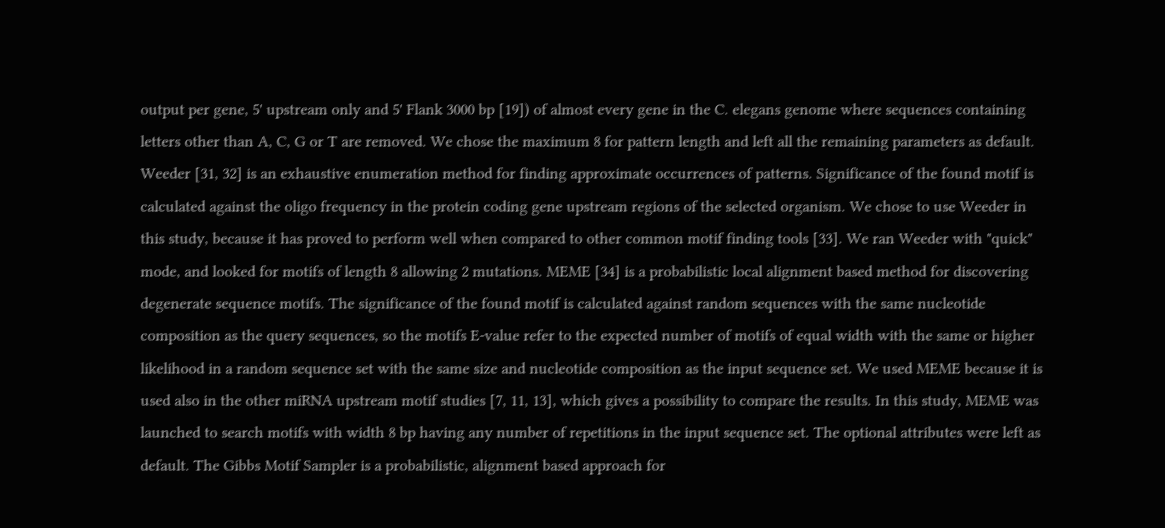output per gene, 5' upstream only and 5' Flank 3000 bp [19]) of almost every gene in the C. elegans genome where sequences containing letters other than A, C, G or T are removed. We chose the maximum 8 for pattern length and left all the remaining parameters as default. Weeder [31, 32] is an exhaustive enumeration method for finding approximate occurrences of patterns. Significance of the found motif is calculated against the oligo frequency in the protein coding gene upstream regions of the selected organism. We chose to use Weeder in this study, because it has proved to perform well when compared to other common motif finding tools [33]. We ran Weeder with "quick" mode, and looked for motifs of length 8 allowing 2 mutations. MEME [34] is a probabilistic local alignment based method for discovering degenerate sequence motifs. The significance of the found motif is calculated against random sequences with the same nucleotide composition as the query sequences, so the motifs E-value refer to the expected number of motifs of equal width with the same or higher likelihood in a random sequence set with the same size and nucleotide composition as the input sequence set. We used MEME because it is used also in the other miRNA upstream motif studies [7, 11, 13], which gives a possibility to compare the results. In this study, MEME was launched to search motifs with width 8 bp having any number of repetitions in the input sequence set. The optional attributes were left as default. The Gibbs Motif Sampler is a probabilistic, alignment based approach for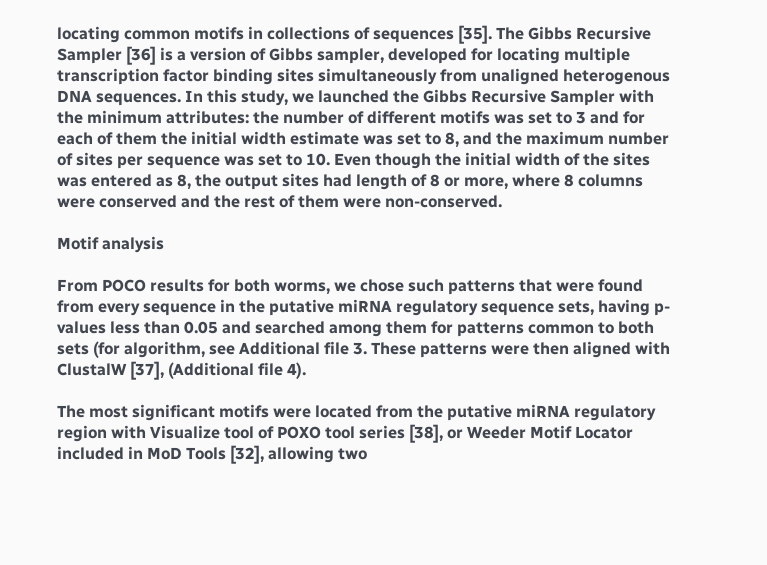locating common motifs in collections of sequences [35]. The Gibbs Recursive Sampler [36] is a version of Gibbs sampler, developed for locating multiple transcription factor binding sites simultaneously from unaligned heterogenous DNA sequences. In this study, we launched the Gibbs Recursive Sampler with the minimum attributes: the number of different motifs was set to 3 and for each of them the initial width estimate was set to 8, and the maximum number of sites per sequence was set to 10. Even though the initial width of the sites was entered as 8, the output sites had length of 8 or more, where 8 columns were conserved and the rest of them were non-conserved.

Motif analysis

From POCO results for both worms, we chose such patterns that were found from every sequence in the putative miRNA regulatory sequence sets, having p-values less than 0.05 and searched among them for patterns common to both sets (for algorithm, see Additional file 3. These patterns were then aligned with ClustalW [37], (Additional file 4).

The most significant motifs were located from the putative miRNA regulatory region with Visualize tool of POXO tool series [38], or Weeder Motif Locator included in MoD Tools [32], allowing two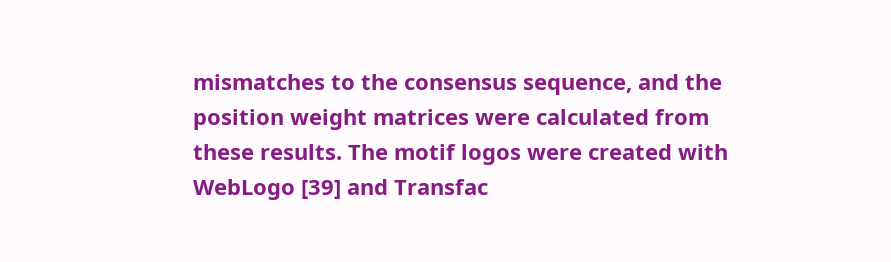mismatches to the consensus sequence, and the position weight matrices were calculated from these results. The motif logos were created with WebLogo [39] and Transfac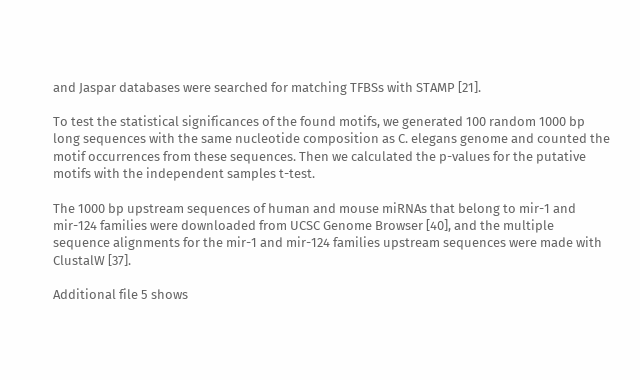and Jaspar databases were searched for matching TFBSs with STAMP [21].

To test the statistical significances of the found motifs, we generated 100 random 1000 bp long sequences with the same nucleotide composition as C. elegans genome and counted the motif occurrences from these sequences. Then we calculated the p-values for the putative motifs with the independent samples t-test.

The 1000 bp upstream sequences of human and mouse miRNAs that belong to mir-1 and mir-124 families were downloaded from UCSC Genome Browser [40], and the multiple sequence alignments for the mir-1 and mir-124 families upstream sequences were made with ClustalW [37].

Additional file 5 shows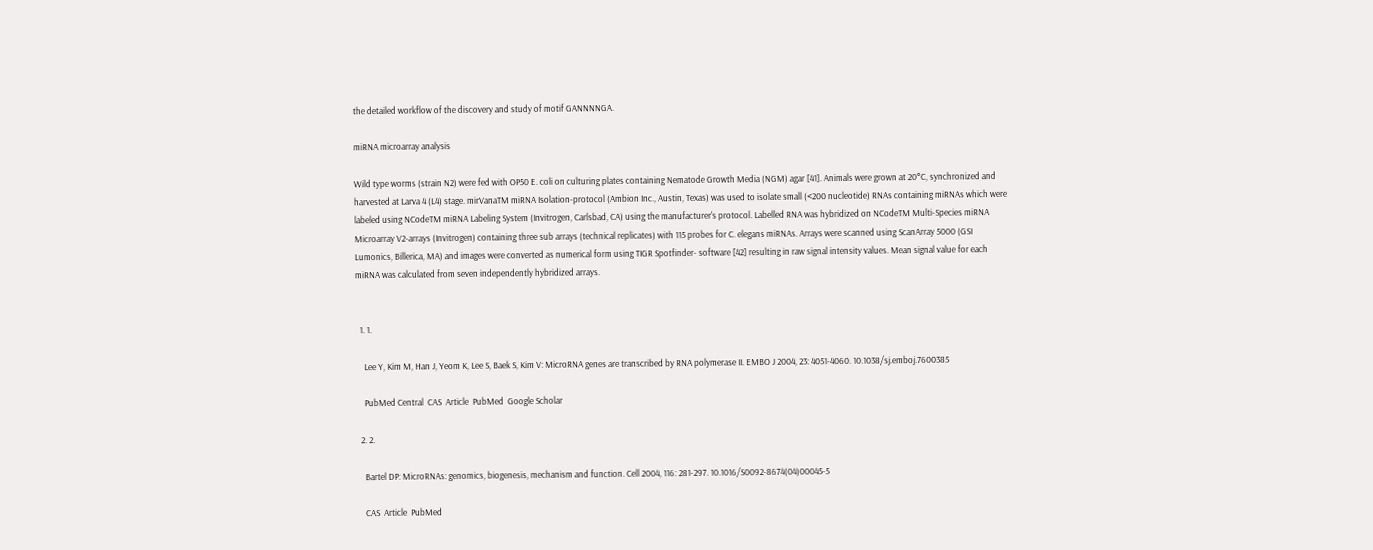the detailed workflow of the discovery and study of motif GANNNNGA.

miRNA microarray analysis

Wild type worms (strain N2) were fed with OP50 E. coli on culturing plates containing Nematode Growth Media (NGM) agar [41]. Animals were grown at 20°C, synchronized and harvested at Larva 4 (L4) stage. mirVanaTM miRNA Isolation-protocol (Ambion Inc., Austin, Texas) was used to isolate small (<200 nucleotide) RNAs containing miRNAs which were labeled using NCodeTM miRNA Labeling System (Invitrogen, Carlsbad, CA) using the manufacturer's protocol. Labelled RNA was hybridized on NCodeTM Multi-Species miRNA Microarray V2-arrays (Invitrogen) containing three sub arrays (technical replicates) with 115 probes for C. elegans miRNAs. Arrays were scanned using ScanArray 5000 (GSI Lumonics, Billerica, MA) and images were converted as numerical form using TIGR Spotfinder- software [42] resulting in raw signal intensity values. Mean signal value for each miRNA was calculated from seven independently hybridized arrays.


  1. 1.

    Lee Y, Kim M, Han J, Yeom K, Lee S, Baek S, Kim V: MicroRNA genes are transcribed by RNA polymerase II. EMBO J 2004, 23: 4051-4060. 10.1038/sj.emboj.7600385

    PubMed Central  CAS  Article  PubMed  Google Scholar

  2. 2.

    Bartel DP: MicroRNAs: genomics, biogenesis, mechanism and function. Cell 2004, 116: 281-297. 10.1016/S0092-8674(04)00045-5

    CAS  Article  PubMed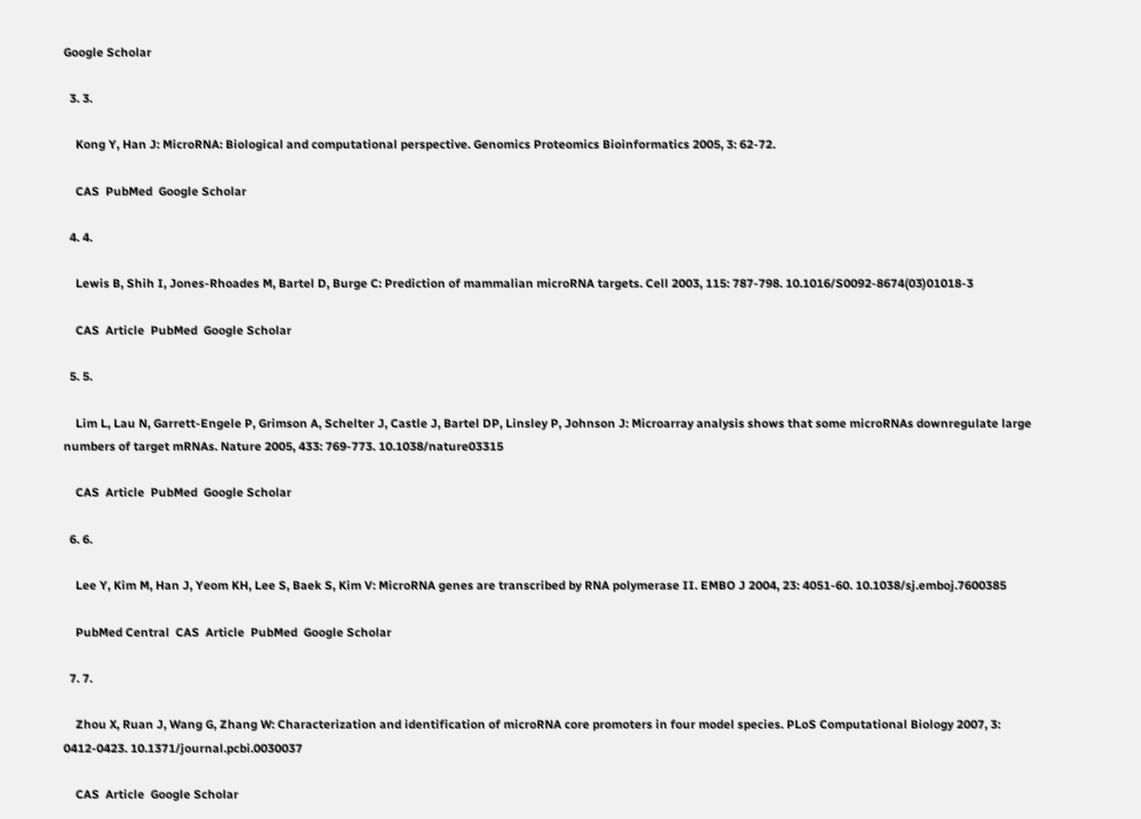Google Scholar

  3. 3.

    Kong Y, Han J: MicroRNA: Biological and computational perspective. Genomics Proteomics Bioinformatics 2005, 3: 62-72.

    CAS  PubMed  Google Scholar

  4. 4.

    Lewis B, Shih I, Jones-Rhoades M, Bartel D, Burge C: Prediction of mammalian microRNA targets. Cell 2003, 115: 787-798. 10.1016/S0092-8674(03)01018-3

    CAS  Article  PubMed  Google Scholar

  5. 5.

    Lim L, Lau N, Garrett-Engele P, Grimson A, Schelter J, Castle J, Bartel DP, Linsley P, Johnson J: Microarray analysis shows that some microRNAs downregulate large numbers of target mRNAs. Nature 2005, 433: 769-773. 10.1038/nature03315

    CAS  Article  PubMed  Google Scholar

  6. 6.

    Lee Y, Kim M, Han J, Yeom KH, Lee S, Baek S, Kim V: MicroRNA genes are transcribed by RNA polymerase II. EMBO J 2004, 23: 4051-60. 10.1038/sj.emboj.7600385

    PubMed Central  CAS  Article  PubMed  Google Scholar

  7. 7.

    Zhou X, Ruan J, Wang G, Zhang W: Characterization and identification of microRNA core promoters in four model species. PLoS Computational Biology 2007, 3: 0412-0423. 10.1371/journal.pcbi.0030037

    CAS  Article  Google Scholar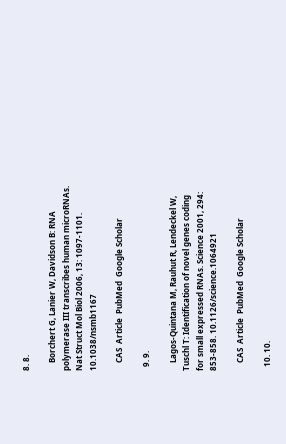8. 8.

    Borchert G, Lanier W, Davidson B: RNA polymerase III transcribes human microRNAs. Nat Struct Mol Biol 2006, 13: 1097-1101. 10.1038/nsmb1167

    CAS  Article  PubMed  Google Scholar

  9. 9.

    Lagos-Quintana M, Rauhut R, Lendeckel W, Tuschl T: Identification of novel genes coding for small expressed RNAs. Science 2001, 294: 853-858. 10.1126/science.1064921

    CAS  Article  PubMed  Google Scholar

  10. 10.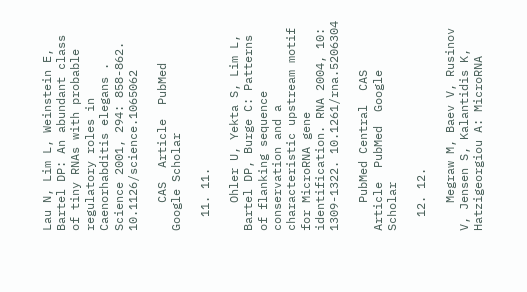Lau N, Lim L, Weinstein E, Bartel DP: An abundant class of tiny RNAs with probable regulatory roles in Caenorhabditis elegans . Science 2001, 294: 858-862. 10.1126/science.1065062

    CAS  Article  PubMed  Google Scholar

  11. 11.

    Ohler U, Yekta S, Lim L, Bartel DP, Burge C: Patterns of flanking sequence conservation and a characteristic upstream motif for MicroRNA gene identification. RNA 2004, 10: 1309-1322. 10.1261/rna.5206304

    PubMed Central  CAS  Article  PubMed  Google Scholar

  12. 12.

    Megraw M, Baev V, Rusinov V, Jensen S, Kalantidis K, Hatzigeorgiou A: MicroRNA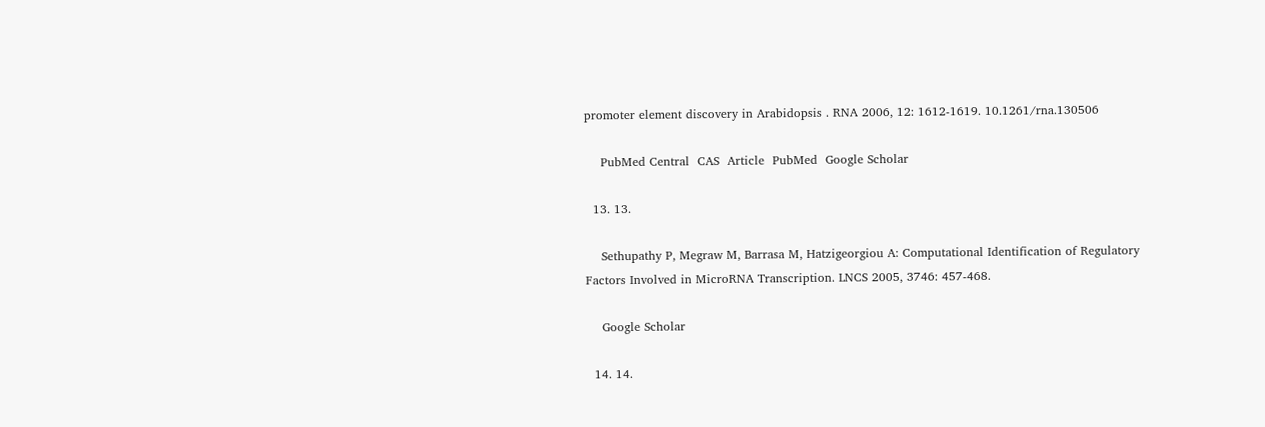promoter element discovery in Arabidopsis . RNA 2006, 12: 1612-1619. 10.1261/rna.130506

    PubMed Central  CAS  Article  PubMed  Google Scholar

  13. 13.

    Sethupathy P, Megraw M, Barrasa M, Hatzigeorgiou A: Computational Identification of Regulatory Factors Involved in MicroRNA Transcription. LNCS 2005, 3746: 457-468.

    Google Scholar

  14. 14.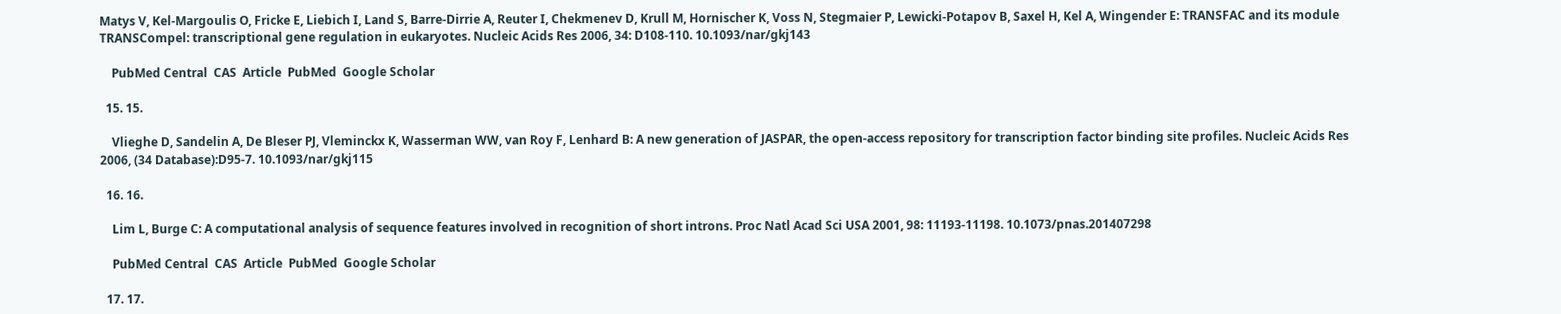Matys V, Kel-Margoulis O, Fricke E, Liebich I, Land S, Barre-Dirrie A, Reuter I, Chekmenev D, Krull M, Hornischer K, Voss N, Stegmaier P, Lewicki-Potapov B, Saxel H, Kel A, Wingender E: TRANSFAC and its module TRANSCompel: transcriptional gene regulation in eukaryotes. Nucleic Acids Res 2006, 34: D108-110. 10.1093/nar/gkj143

    PubMed Central  CAS  Article  PubMed  Google Scholar

  15. 15.

    Vlieghe D, Sandelin A, De Bleser PJ, Vleminckx K, Wasserman WW, van Roy F, Lenhard B: A new generation of JASPAR, the open-access repository for transcription factor binding site profiles. Nucleic Acids Res 2006, (34 Database):D95-7. 10.1093/nar/gkj115

  16. 16.

    Lim L, Burge C: A computational analysis of sequence features involved in recognition of short introns. Proc Natl Acad Sci USA 2001, 98: 11193-11198. 10.1073/pnas.201407298

    PubMed Central  CAS  Article  PubMed  Google Scholar

  17. 17.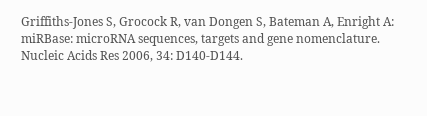Griffiths-Jones S, Grocock R, van Dongen S, Bateman A, Enright A: miRBase: microRNA sequences, targets and gene nomenclature. Nucleic Acids Res 2006, 34: D140-D144.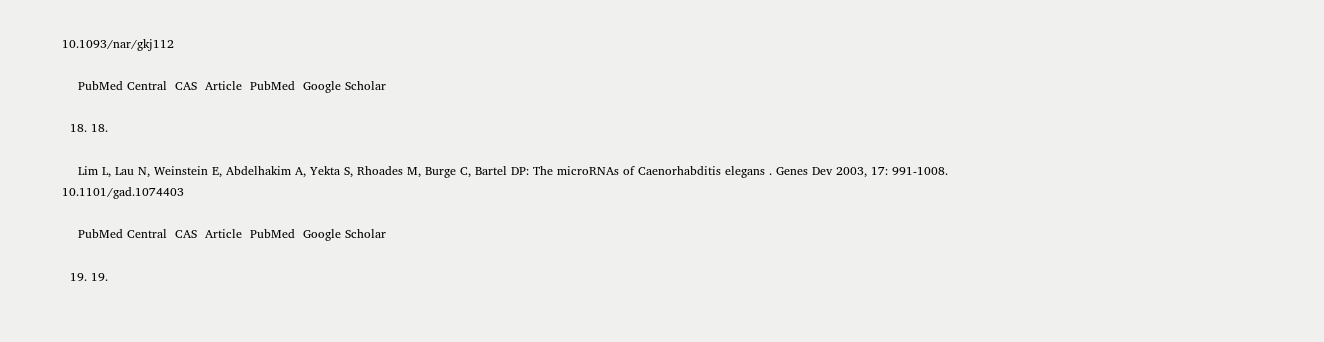10.1093/nar/gkj112

    PubMed Central  CAS  Article  PubMed  Google Scholar

  18. 18.

    Lim L, Lau N, Weinstein E, Abdelhakim A, Yekta S, Rhoades M, Burge C, Bartel DP: The microRNAs of Caenorhabditis elegans . Genes Dev 2003, 17: 991-1008. 10.1101/gad.1074403

    PubMed Central  CAS  Article  PubMed  Google Scholar

  19. 19.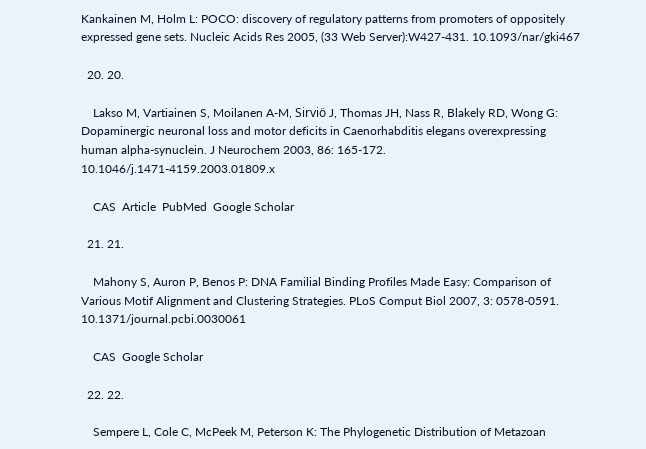Kankainen M, Holm L: POCO: discovery of regulatory patterns from promoters of oppositely expressed gene sets. Nucleic Acids Res 2005, (33 Web Server):W427-431. 10.1093/nar/gki467

  20. 20.

    Lakso M, Vartiainen S, Moilanen A-M, Sirviö J, Thomas JH, Nass R, Blakely RD, Wong G: Dopaminergic neuronal loss and motor deficits in Caenorhabditis elegans overexpressing human alpha-synuclein. J Neurochem 2003, 86: 165-172. 10.1046/j.1471-4159.2003.01809.x

    CAS  Article  PubMed  Google Scholar

  21. 21.

    Mahony S, Auron P, Benos P: DNA Familial Binding Profiles Made Easy: Comparison of Various Motif Alignment and Clustering Strategies. PLoS Comput Biol 2007, 3: 0578-0591. 10.1371/journal.pcbi.0030061

    CAS  Google Scholar

  22. 22.

    Sempere L, Cole C, McPeek M, Peterson K: The Phylogenetic Distribution of Metazoan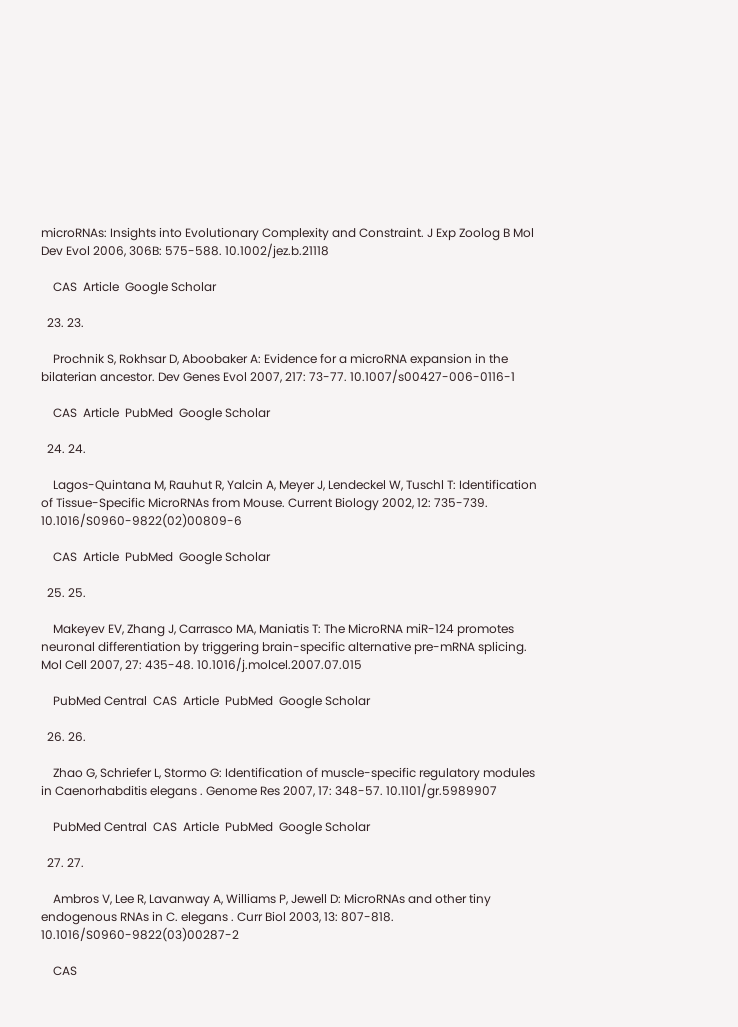microRNAs: Insights into Evolutionary Complexity and Constraint. J Exp Zoolog B Mol Dev Evol 2006, 306B: 575-588. 10.1002/jez.b.21118

    CAS  Article  Google Scholar

  23. 23.

    Prochnik S, Rokhsar D, Aboobaker A: Evidence for a microRNA expansion in the bilaterian ancestor. Dev Genes Evol 2007, 217: 73-77. 10.1007/s00427-006-0116-1

    CAS  Article  PubMed  Google Scholar

  24. 24.

    Lagos-Quintana M, Rauhut R, Yalcin A, Meyer J, Lendeckel W, Tuschl T: Identification of Tissue-Specific MicroRNAs from Mouse. Current Biology 2002, 12: 735-739. 10.1016/S0960-9822(02)00809-6

    CAS  Article  PubMed  Google Scholar

  25. 25.

    Makeyev EV, Zhang J, Carrasco MA, Maniatis T: The MicroRNA miR-124 promotes neuronal differentiation by triggering brain-specific alternative pre-mRNA splicing. Mol Cell 2007, 27: 435-48. 10.1016/j.molcel.2007.07.015

    PubMed Central  CAS  Article  PubMed  Google Scholar

  26. 26.

    Zhao G, Schriefer L, Stormo G: Identification of muscle-specific regulatory modules in Caenorhabditis elegans . Genome Res 2007, 17: 348-57. 10.1101/gr.5989907

    PubMed Central  CAS  Article  PubMed  Google Scholar

  27. 27.

    Ambros V, Lee R, Lavanway A, Williams P, Jewell D: MicroRNAs and other tiny endogenous RNAs in C. elegans . Curr Biol 2003, 13: 807-818. 10.1016/S0960-9822(03)00287-2

    CAS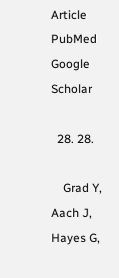Article  PubMed  Google Scholar

  28. 28.

    Grad Y, Aach J, Hayes G,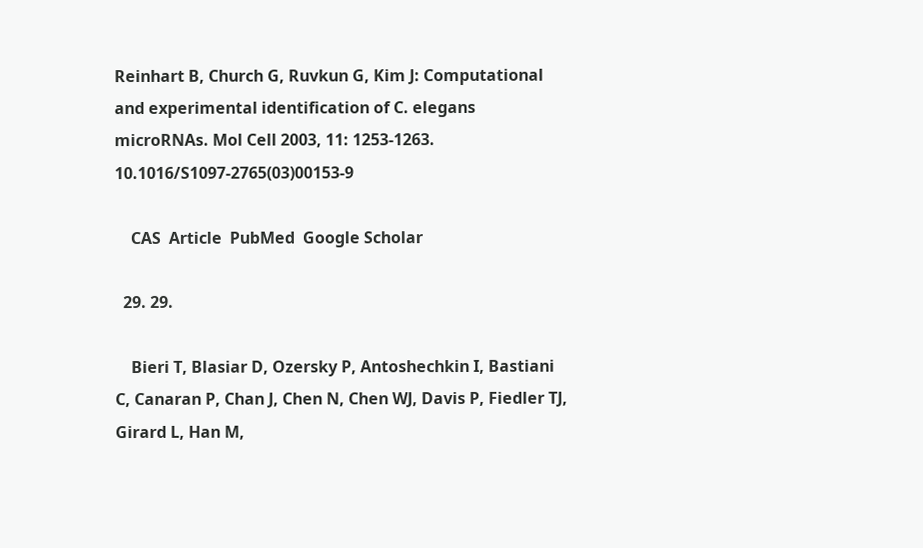Reinhart B, Church G, Ruvkun G, Kim J: Computational and experimental identification of C. elegans microRNAs. Mol Cell 2003, 11: 1253-1263. 10.1016/S1097-2765(03)00153-9

    CAS  Article  PubMed  Google Scholar

  29. 29.

    Bieri T, Blasiar D, Ozersky P, Antoshechkin I, Bastiani C, Canaran P, Chan J, Chen N, Chen WJ, Davis P, Fiedler TJ, Girard L, Han M,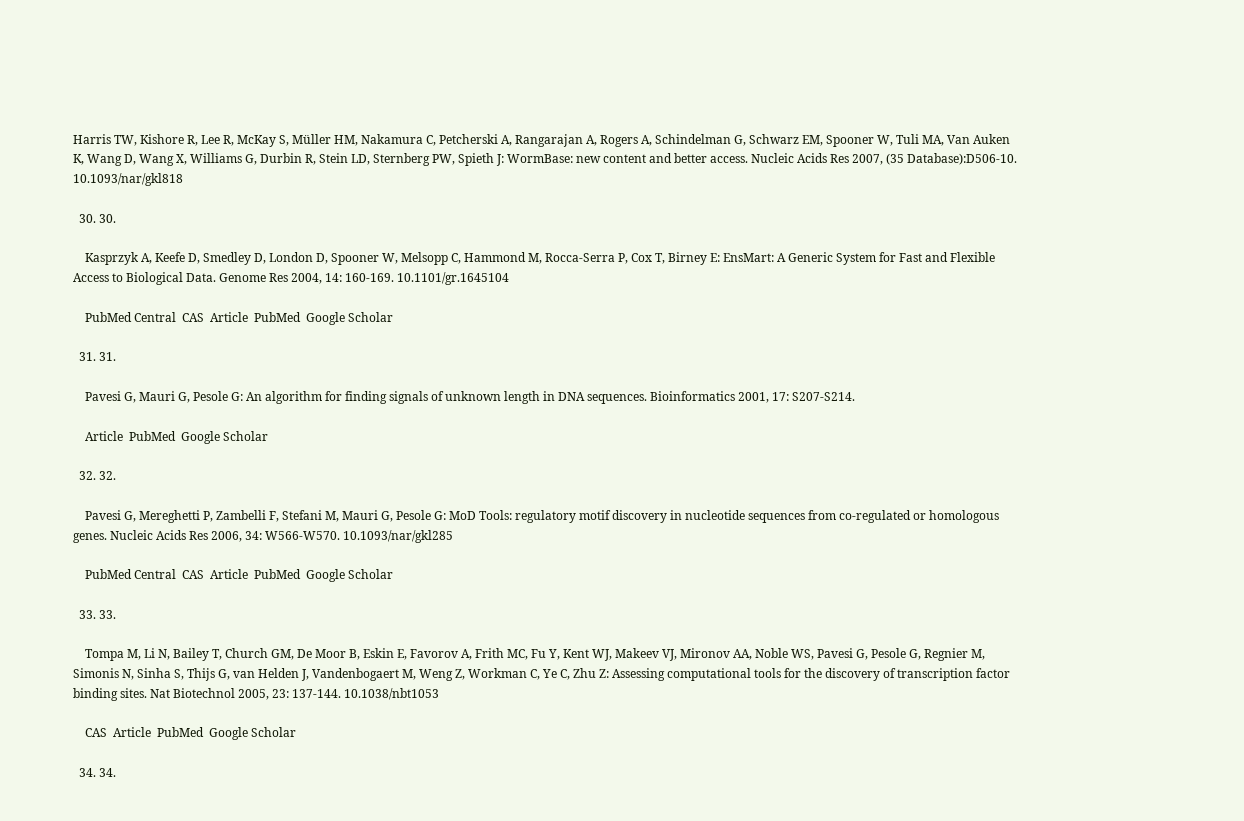Harris TW, Kishore R, Lee R, McKay S, Müller HM, Nakamura C, Petcherski A, Rangarajan A, Rogers A, Schindelman G, Schwarz EM, Spooner W, Tuli MA, Van Auken K, Wang D, Wang X, Williams G, Durbin R, Stein LD, Sternberg PW, Spieth J: WormBase: new content and better access. Nucleic Acids Res 2007, (35 Database):D506-10. 10.1093/nar/gkl818

  30. 30.

    Kasprzyk A, Keefe D, Smedley D, London D, Spooner W, Melsopp C, Hammond M, Rocca-Serra P, Cox T, Birney E: EnsMart: A Generic System for Fast and Flexible Access to Biological Data. Genome Res 2004, 14: 160-169. 10.1101/gr.1645104

    PubMed Central  CAS  Article  PubMed  Google Scholar

  31. 31.

    Pavesi G, Mauri G, Pesole G: An algorithm for finding signals of unknown length in DNA sequences. Bioinformatics 2001, 17: S207-S214.

    Article  PubMed  Google Scholar

  32. 32.

    Pavesi G, Mereghetti P, Zambelli F, Stefani M, Mauri G, Pesole G: MoD Tools: regulatory motif discovery in nucleotide sequences from co-regulated or homologous genes. Nucleic Acids Res 2006, 34: W566-W570. 10.1093/nar/gkl285

    PubMed Central  CAS  Article  PubMed  Google Scholar

  33. 33.

    Tompa M, Li N, Bailey T, Church GM, De Moor B, Eskin E, Favorov A, Frith MC, Fu Y, Kent WJ, Makeev VJ, Mironov AA, Noble WS, Pavesi G, Pesole G, Regnier M, Simonis N, Sinha S, Thijs G, van Helden J, Vandenbogaert M, Weng Z, Workman C, Ye C, Zhu Z: Assessing computational tools for the discovery of transcription factor binding sites. Nat Biotechnol 2005, 23: 137-144. 10.1038/nbt1053

    CAS  Article  PubMed  Google Scholar

  34. 34.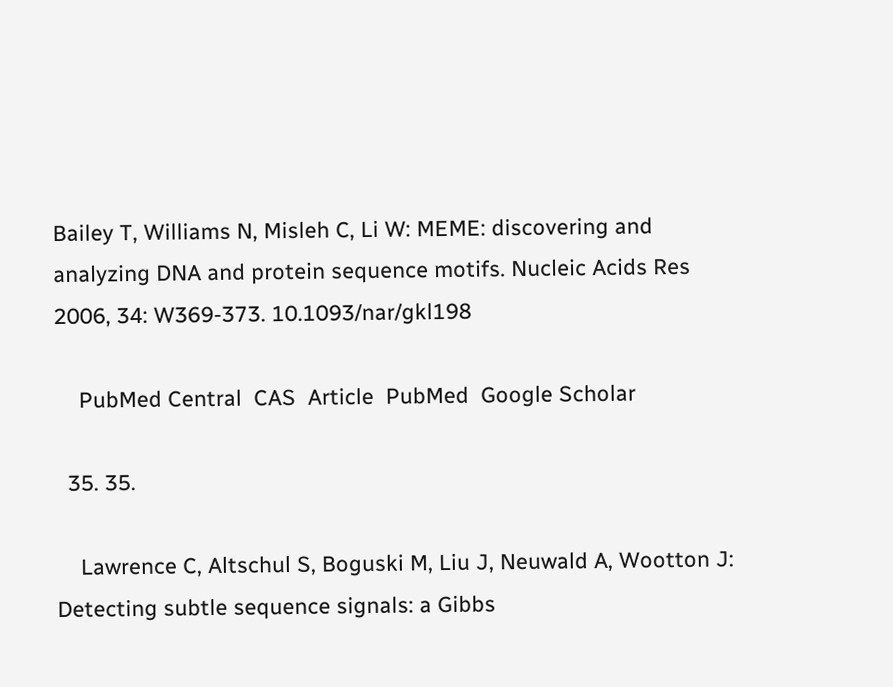Bailey T, Williams N, Misleh C, Li W: MEME: discovering and analyzing DNA and protein sequence motifs. Nucleic Acids Res 2006, 34: W369-373. 10.1093/nar/gkl198

    PubMed Central  CAS  Article  PubMed  Google Scholar

  35. 35.

    Lawrence C, Altschul S, Boguski M, Liu J, Neuwald A, Wootton J: Detecting subtle sequence signals: a Gibbs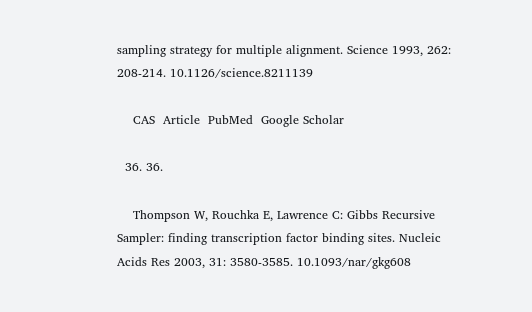sampling strategy for multiple alignment. Science 1993, 262: 208-214. 10.1126/science.8211139

    CAS  Article  PubMed  Google Scholar

  36. 36.

    Thompson W, Rouchka E, Lawrence C: Gibbs Recursive Sampler: finding transcription factor binding sites. Nucleic Acids Res 2003, 31: 3580-3585. 10.1093/nar/gkg608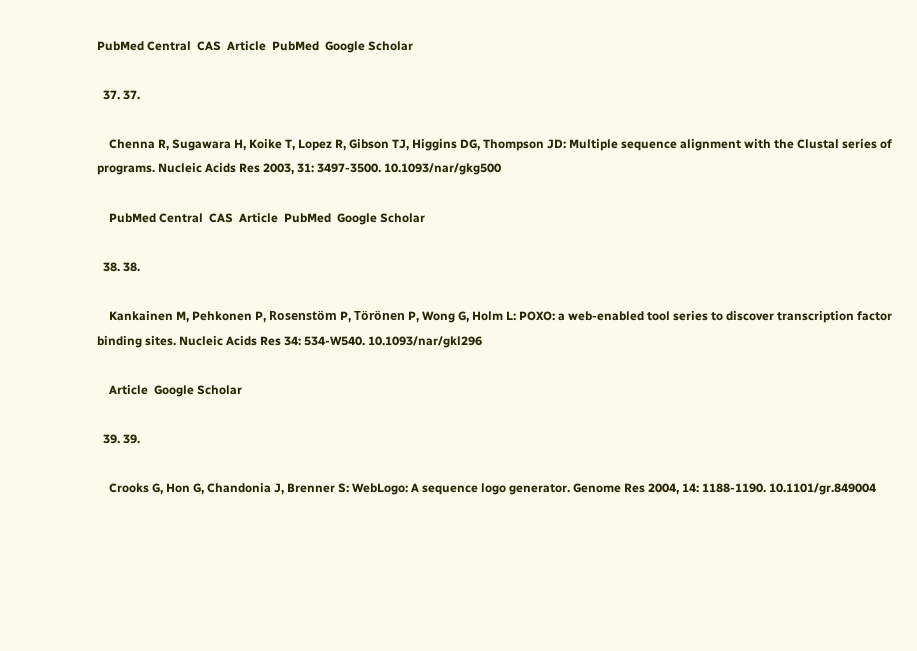PubMed Central  CAS  Article  PubMed  Google Scholar

  37. 37.

    Chenna R, Sugawara H, Koike T, Lopez R, Gibson TJ, Higgins DG, Thompson JD: Multiple sequence alignment with the Clustal series of programs. Nucleic Acids Res 2003, 31: 3497-3500. 10.1093/nar/gkg500

    PubMed Central  CAS  Article  PubMed  Google Scholar

  38. 38.

    Kankainen M, Pehkonen P, Rosenstöm P, Törönen P, Wong G, Holm L: POXO: a web-enabled tool series to discover transcription factor binding sites. Nucleic Acids Res 34: 534-W540. 10.1093/nar/gkl296

    Article  Google Scholar

  39. 39.

    Crooks G, Hon G, Chandonia J, Brenner S: WebLogo: A sequence logo generator. Genome Res 2004, 14: 1188-1190. 10.1101/gr.849004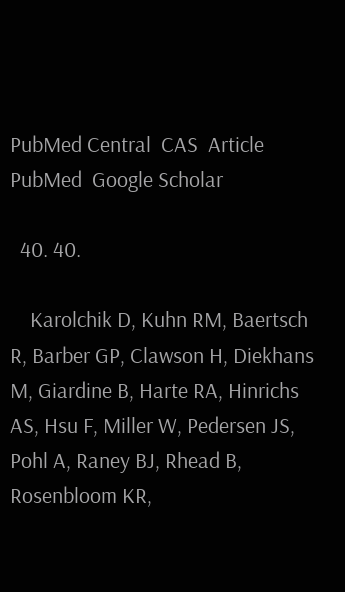PubMed Central  CAS  Article  PubMed  Google Scholar

  40. 40.

    Karolchik D, Kuhn RM, Baertsch R, Barber GP, Clawson H, Diekhans M, Giardine B, Harte RA, Hinrichs AS, Hsu F, Miller W, Pedersen JS, Pohl A, Raney BJ, Rhead B, Rosenbloom KR,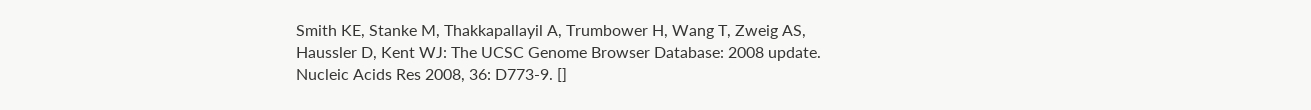Smith KE, Stanke M, Thakkapallayil A, Trumbower H, Wang T, Zweig AS, Haussler D, Kent WJ: The UCSC Genome Browser Database: 2008 update. Nucleic Acids Res 2008, 36: D773-9. []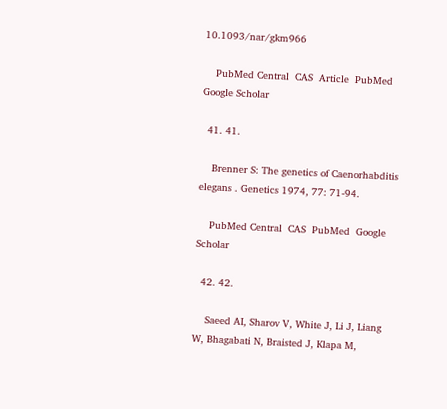10.1093/nar/gkm966

    PubMed Central  CAS  Article  PubMed  Google Scholar

  41. 41.

    Brenner S: The genetics of Caenorhabditis elegans . Genetics 1974, 77: 71-94.

    PubMed Central  CAS  PubMed  Google Scholar

  42. 42.

    Saeed AI, Sharov V, White J, Li J, Liang W, Bhagabati N, Braisted J, Klapa M,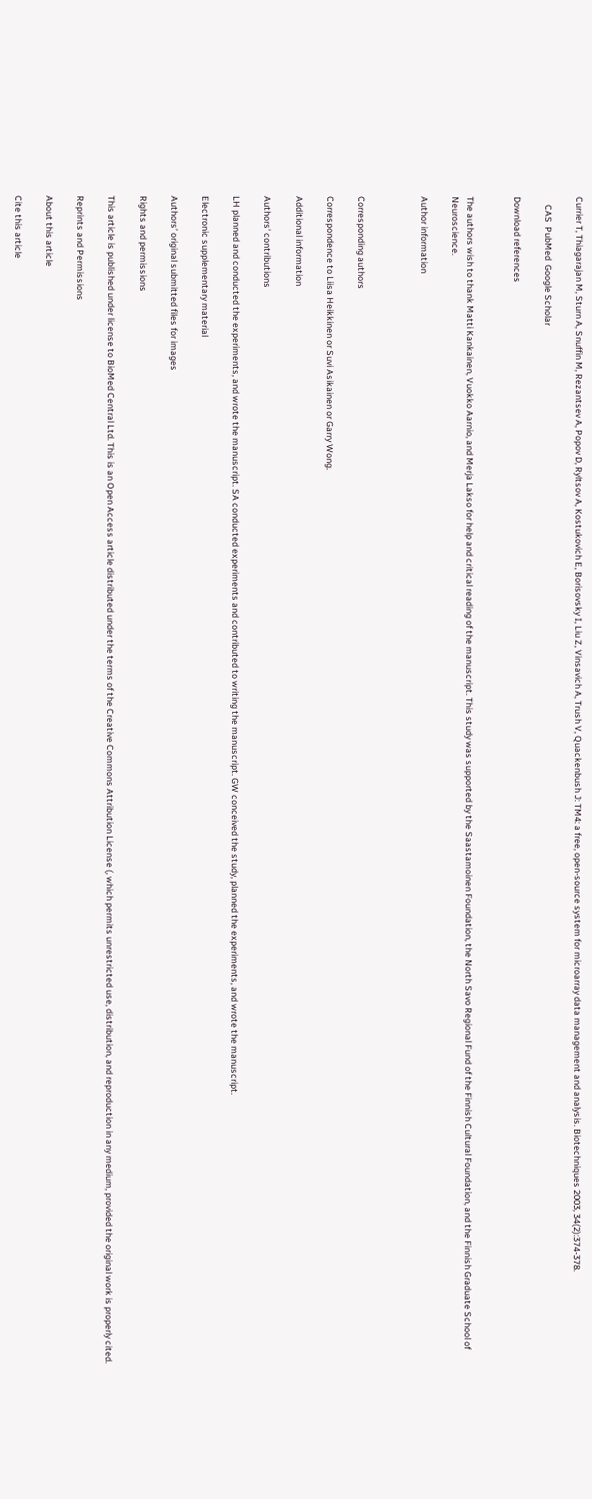Currier T, Thiagarajan M, Sturn A, Snuffin M, Rezantsev A, Popov D, Ryltsov A, Kostukovich E, Borisovsky I, Liu Z, Vinsavich A, Trush V, Quackenbush J: TM4: a free, open-source system for microarray data management and analysis. Biotechniques 2003, 34(2):374-378.

    CAS  PubMed  Google Scholar

Download references


The authors wish to thank Matti Kankainen, Vuokko Aarnio, and Merja Lakso for help and critical reading of the manuscript. This study was supported by the Saastamoinen Foundation, the North Savo Regional Fund of the Finnish Cultural Foundation, and the Finnish Graduate School of Neuroscience.

Author information



Corresponding authors

Correspondence to Liisa Heikkinen or Suvi Asikainen or Garry Wong.

Additional information

Authors' contributions

LH planned and conducted the experiments, and wrote the manuscript. SA conducted experiments and contributed to writing the manuscript. GW conceived the study, planned the experiments, and wrote the manuscript.

Electronic supplementary material

Authors’ original submitted files for images

Rights and permissions

This article is published under license to BioMed Central Ltd. This is an Open Access article distributed under the terms of the Creative Commons Attribution License (, which permits unrestricted use, distribution, and reproduction in any medium, provided the original work is properly cited.

Reprints and Permissions

About this article

Cite this article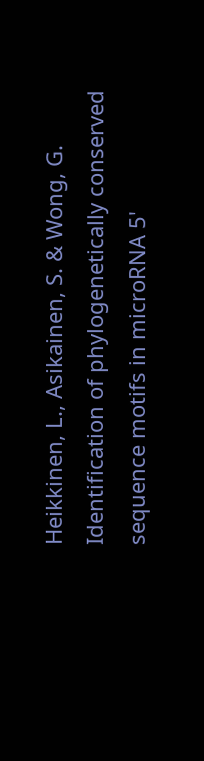Heikkinen, L., Asikainen, S. & Wong, G. Identification of phylogenetically conserved sequence motifs in microRNA 5'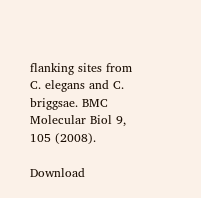flanking sites from C. elegans and C. briggsae. BMC Molecular Biol 9, 105 (2008).

Download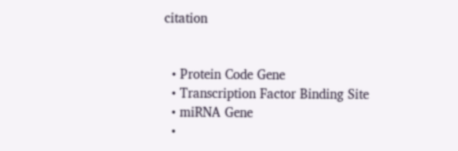citation


  • Protein Code Gene
  • Transcription Factor Binding Site
  • miRNA Gene
  •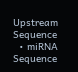Upstream Sequence
  • miRNA Sequence